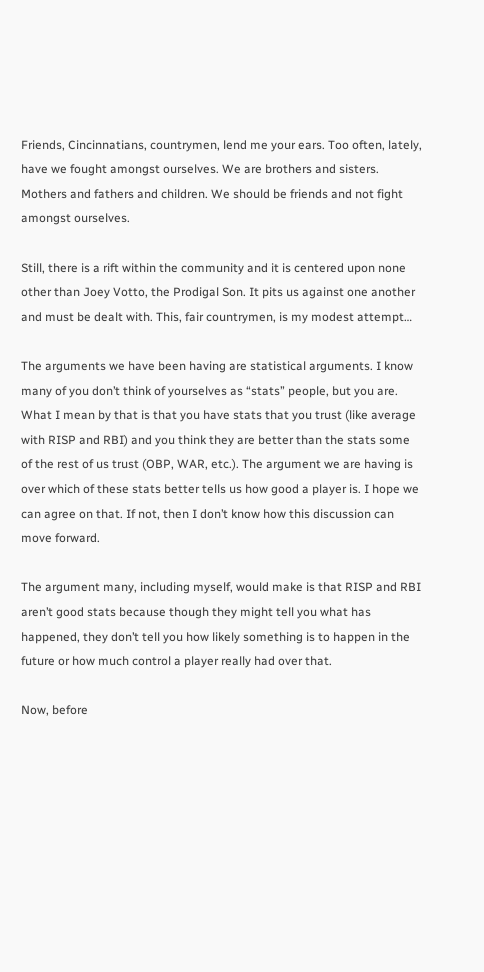Friends, Cincinnatians, countrymen, lend me your ears. Too often, lately, have we fought amongst ourselves. We are brothers and sisters. Mothers and fathers and children. We should be friends and not fight amongst ourselves.

Still, there is a rift within the community and it is centered upon none other than Joey Votto, the Prodigal Son. It pits us against one another and must be dealt with. This, fair countrymen, is my modest attempt…

The arguments we have been having are statistical arguments. I know many of you don’t think of yourselves as “stats” people, but you are. What I mean by that is that you have stats that you trust (like average with RISP and RBI) and you think they are better than the stats some of the rest of us trust (OBP, WAR, etc.). The argument we are having is over which of these stats better tells us how good a player is. I hope we can agree on that. If not, then I don’t know how this discussion can move forward.

The argument many, including myself, would make is that RISP and RBI aren’t good stats because though they might tell you what has happened, they don’t tell you how likely something is to happen in the future or how much control a player really had over that.

Now, before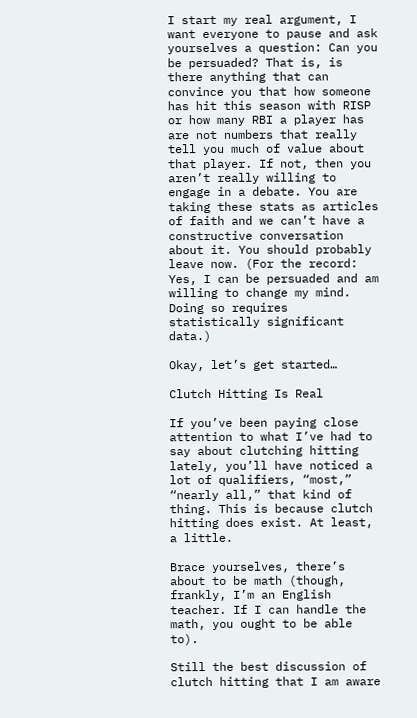I start my real argument, I want everyone to pause and ask yourselves a question: Can you be persuaded? That is, is there anything that can convince you that how someone has hit this season with RISP or how many RBI a player has are not numbers that really tell you much of value about that player. If not, then you aren’t really willing to engage in a debate. You are taking these stats as articles of faith and we can’t have a constructive conversation about it. You should probably leave now. (For the record: Yes, I can be persuaded and am willing to change my mind. Doing so requires statistically significant data.)

Okay, let’s get started…

Clutch Hitting Is Real

If you’ve been paying close attention to what I’ve had to say about clutching hitting lately, you’ll have noticed a lot of qualifiers, “most,” “nearly all,” that kind of thing. This is because clutch hitting does exist. At least, a little.

Brace yourselves, there’s about to be math (though, frankly, I’m an English teacher. If I can handle the math, you ought to be able to).

Still the best discussion of clutch hitting that I am aware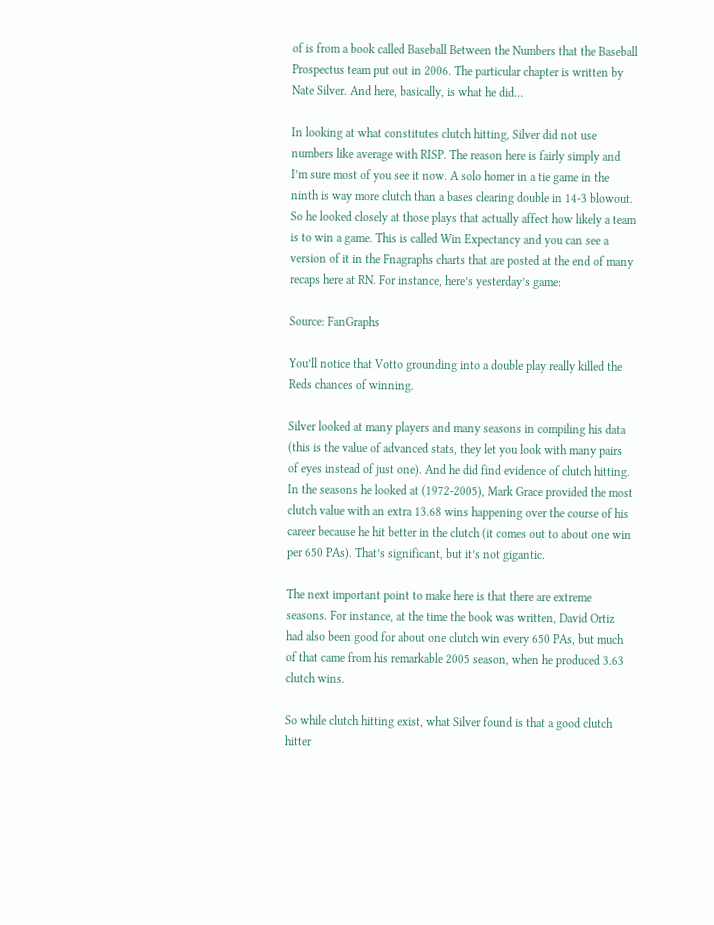of is from a book called Baseball Between the Numbers that the Baseball Prospectus team put out in 2006. The particular chapter is written by Nate Silver. And here, basically, is what he did…

In looking at what constitutes clutch hitting, Silver did not use numbers like average with RISP. The reason here is fairly simply and I’m sure most of you see it now. A solo homer in a tie game in the ninth is way more clutch than a bases clearing double in 14-3 blowout. So he looked closely at those plays that actually affect how likely a team is to win a game. This is called Win Expectancy and you can see a version of it in the Fnagraphs charts that are posted at the end of many recaps here at RN. For instance, here’s yesterday’s game:

Source: FanGraphs

You’ll notice that Votto grounding into a double play really killed the Reds chances of winning.

Silver looked at many players and many seasons in compiling his data (this is the value of advanced stats, they let you look with many pairs of eyes instead of just one). And he did find evidence of clutch hitting. In the seasons he looked at (1972-2005), Mark Grace provided the most clutch value with an extra 13.68 wins happening over the course of his career because he hit better in the clutch (it comes out to about one win per 650 PAs). That’s significant, but it’s not gigantic.

The next important point to make here is that there are extreme seasons. For instance, at the time the book was written, David Ortiz had also been good for about one clutch win every 650 PAs, but much of that came from his remarkable 2005 season, when he produced 3.63 clutch wins.

So while clutch hitting exist, what Silver found is that a good clutch hitter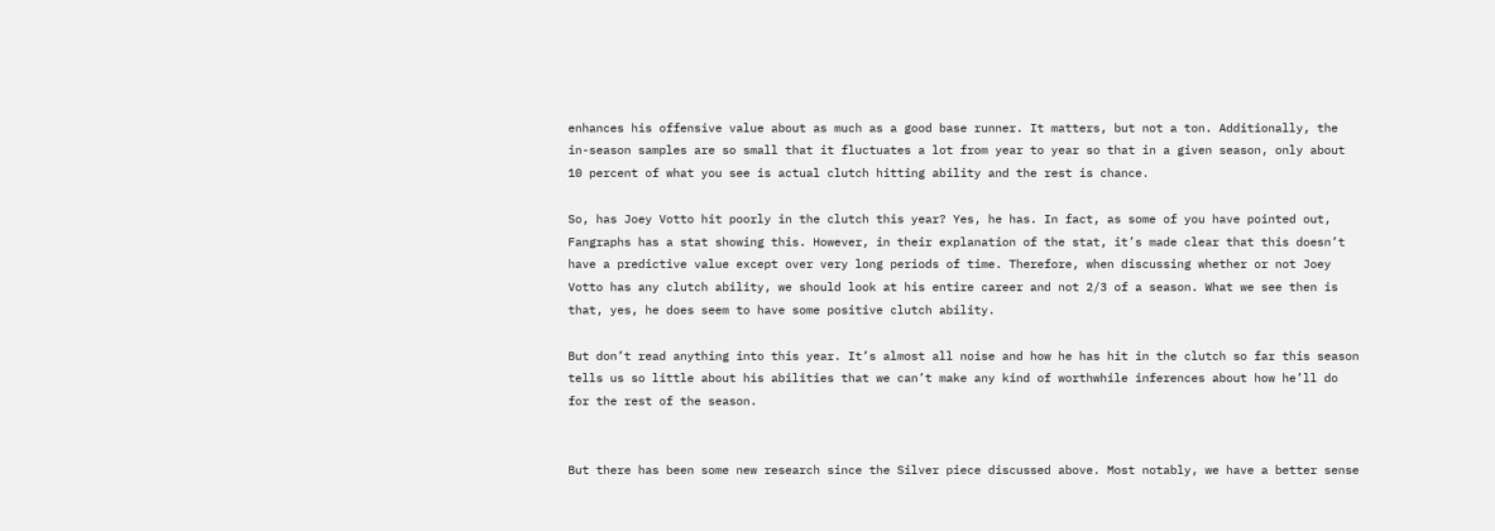enhances his offensive value about as much as a good base runner. It matters, but not a ton. Additionally, the in-season samples are so small that it fluctuates a lot from year to year so that in a given season, only about 10 percent of what you see is actual clutch hitting ability and the rest is chance.

So, has Joey Votto hit poorly in the clutch this year? Yes, he has. In fact, as some of you have pointed out, Fangraphs has a stat showing this. However, in their explanation of the stat, it’s made clear that this doesn’t have a predictive value except over very long periods of time. Therefore, when discussing whether or not Joey Votto has any clutch ability, we should look at his entire career and not 2/3 of a season. What we see then is that, yes, he does seem to have some positive clutch ability.

But don’t read anything into this year. It’s almost all noise and how he has hit in the clutch so far this season tells us so little about his abilities that we can’t make any kind of worthwhile inferences about how he’ll do for the rest of the season.


But there has been some new research since the Silver piece discussed above. Most notably, we have a better sense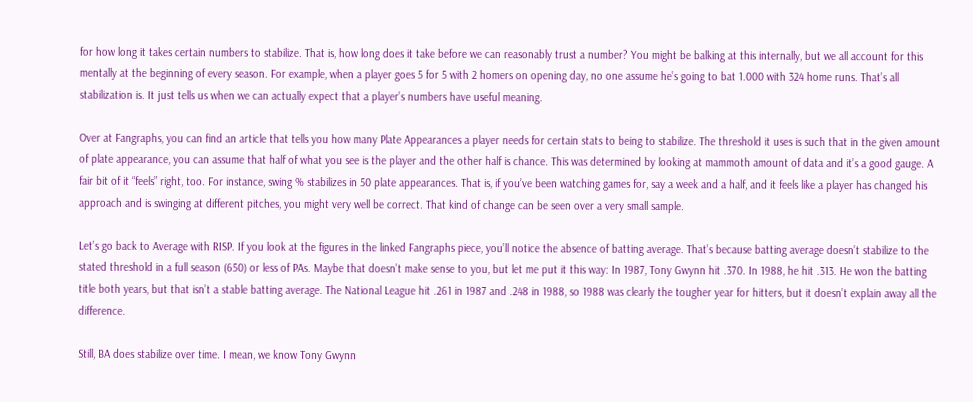for how long it takes certain numbers to stabilize. That is, how long does it take before we can reasonably trust a number? You might be balking at this internally, but we all account for this mentally at the beginning of every season. For example, when a player goes 5 for 5 with 2 homers on opening day, no one assume he’s going to bat 1.000 with 324 home runs. That’s all stabilization is. It just tells us when we can actually expect that a player’s numbers have useful meaning.

Over at Fangraphs, you can find an article that tells you how many Plate Appearances a player needs for certain stats to being to stabilize. The threshold it uses is such that in the given amount of plate appearance, you can assume that half of what you see is the player and the other half is chance. This was determined by looking at mammoth amount of data and it’s a good gauge. A fair bit of it “feels” right, too. For instance, swing % stabilizes in 50 plate appearances. That is, if you’ve been watching games for, say a week and a half, and it feels like a player has changed his approach and is swinging at different pitches, you might very well be correct. That kind of change can be seen over a very small sample.

Let’s go back to Average with RISP. If you look at the figures in the linked Fangraphs piece, you’ll notice the absence of batting average. That’s because batting average doesn’t stabilize to the stated threshold in a full season (650) or less of PAs. Maybe that doesn’t make sense to you, but let me put it this way: In 1987, Tony Gwynn hit .370. In 1988, he hit .313. He won the batting title both years, but that isn’t a stable batting average. The National League hit .261 in 1987 and .248 in 1988, so 1988 was clearly the tougher year for hitters, but it doesn’t explain away all the difference.

Still, BA does stabilize over time. I mean, we know Tony Gwynn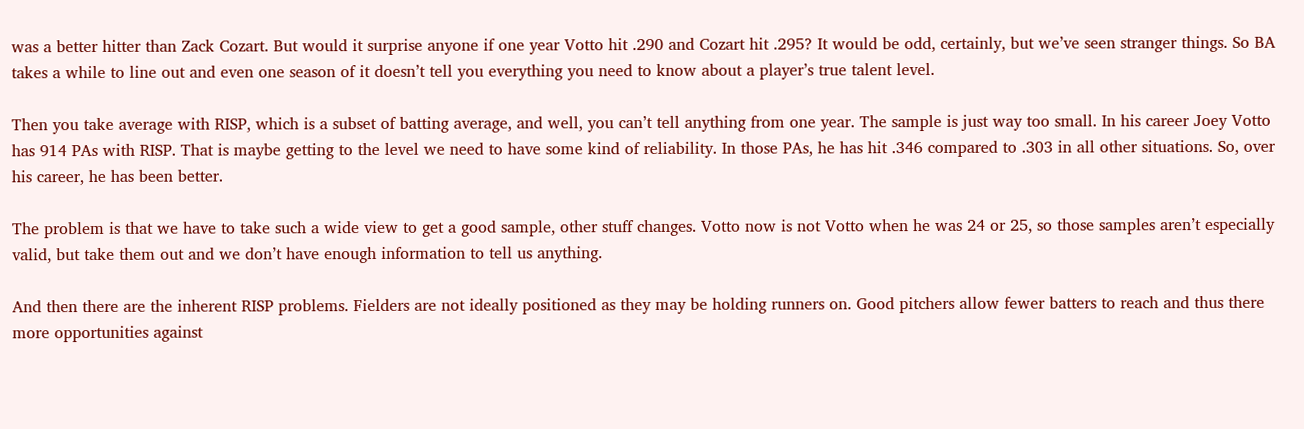was a better hitter than Zack Cozart. But would it surprise anyone if one year Votto hit .290 and Cozart hit .295? It would be odd, certainly, but we’ve seen stranger things. So BA takes a while to line out and even one season of it doesn’t tell you everything you need to know about a player’s true talent level.

Then you take average with RISP, which is a subset of batting average, and well, you can’t tell anything from one year. The sample is just way too small. In his career Joey Votto has 914 PAs with RISP. That is maybe getting to the level we need to have some kind of reliability. In those PAs, he has hit .346 compared to .303 in all other situations. So, over his career, he has been better.

The problem is that we have to take such a wide view to get a good sample, other stuff changes. Votto now is not Votto when he was 24 or 25, so those samples aren’t especially valid, but take them out and we don’t have enough information to tell us anything.

And then there are the inherent RISP problems. Fielders are not ideally positioned as they may be holding runners on. Good pitchers allow fewer batters to reach and thus there more opportunities against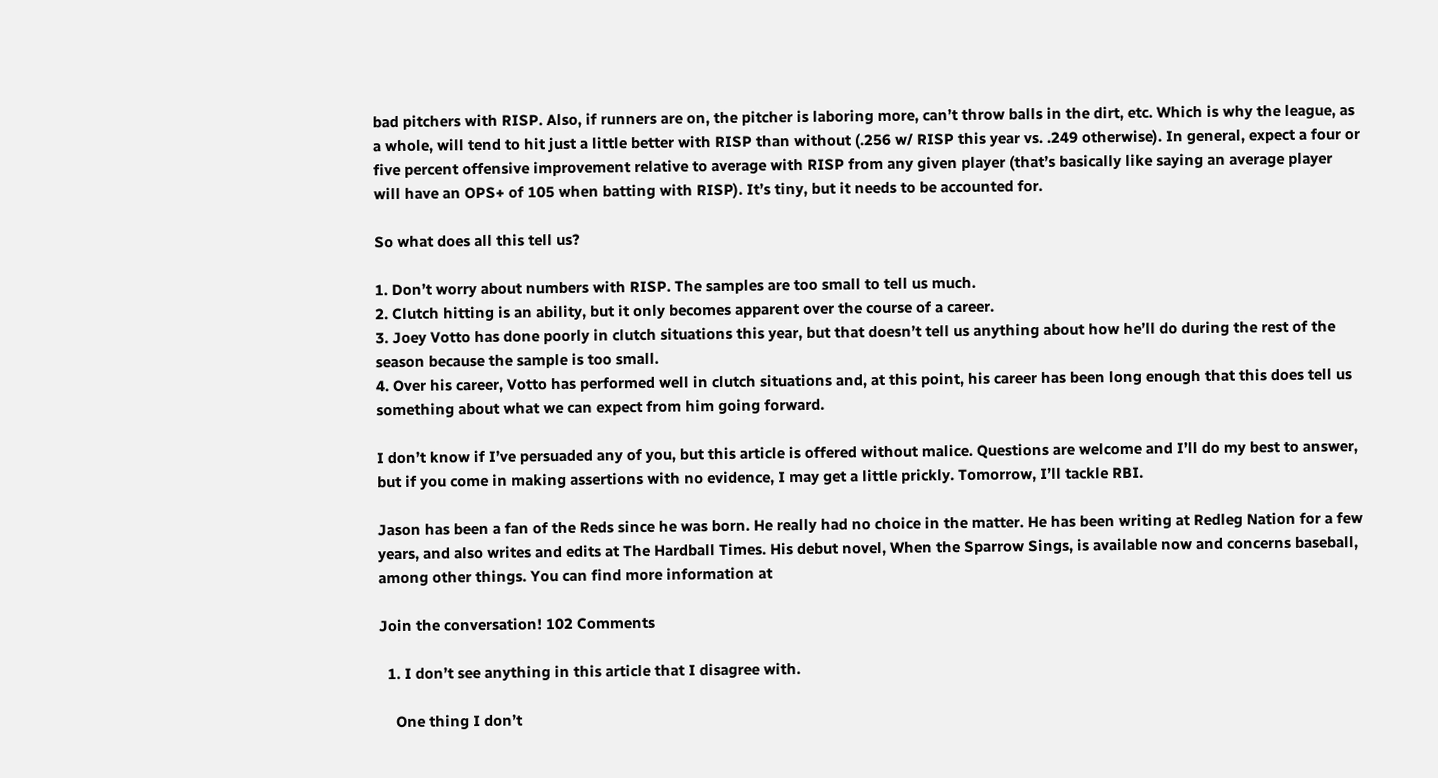bad pitchers with RISP. Also, if runners are on, the pitcher is laboring more, can’t throw balls in the dirt, etc. Which is why the league, as a whole, will tend to hit just a little better with RISP than without (.256 w/ RISP this year vs. .249 otherwise). In general, expect a four or five percent offensive improvement relative to average with RISP from any given player (that’s basically like saying an average player will have an OPS+ of 105 when batting with RISP). It’s tiny, but it needs to be accounted for.

So what does all this tell us?

1. Don’t worry about numbers with RISP. The samples are too small to tell us much.
2. Clutch hitting is an ability, but it only becomes apparent over the course of a career.
3. Joey Votto has done poorly in clutch situations this year, but that doesn’t tell us anything about how he’ll do during the rest of the season because the sample is too small.
4. Over his career, Votto has performed well in clutch situations and, at this point, his career has been long enough that this does tell us something about what we can expect from him going forward.

I don’t know if I’ve persuaded any of you, but this article is offered without malice. Questions are welcome and I’ll do my best to answer, but if you come in making assertions with no evidence, I may get a little prickly. Tomorrow, I’ll tackle RBI.

Jason has been a fan of the Reds since he was born. He really had no choice in the matter. He has been writing at Redleg Nation for a few years, and also writes and edits at The Hardball Times. His debut novel, When the Sparrow Sings, is available now and concerns baseball, among other things. You can find more information at

Join the conversation! 102 Comments

  1. I don’t see anything in this article that I disagree with.

    One thing I don’t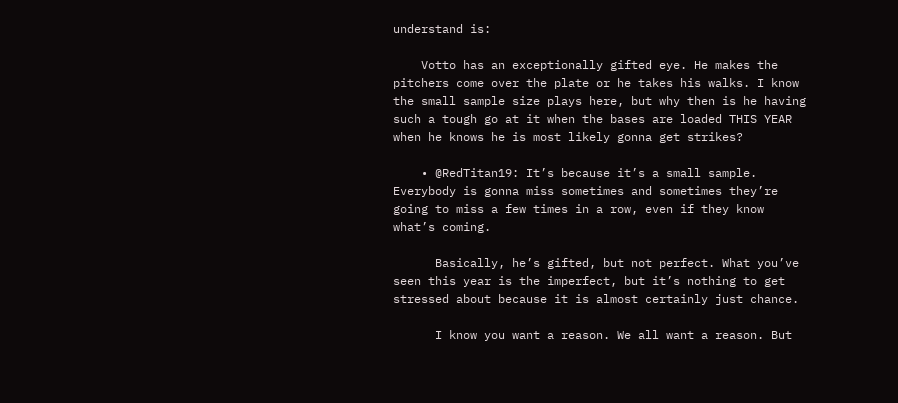understand is:

    Votto has an exceptionally gifted eye. He makes the pitchers come over the plate or he takes his walks. I know the small sample size plays here, but why then is he having such a tough go at it when the bases are loaded THIS YEAR when he knows he is most likely gonna get strikes?

    • @RedTitan19: It’s because it’s a small sample. Everybody is gonna miss sometimes and sometimes they’re going to miss a few times in a row, even if they know what’s coming.

      Basically, he’s gifted, but not perfect. What you’ve seen this year is the imperfect, but it’s nothing to get stressed about because it is almost certainly just chance.

      I know you want a reason. We all want a reason. But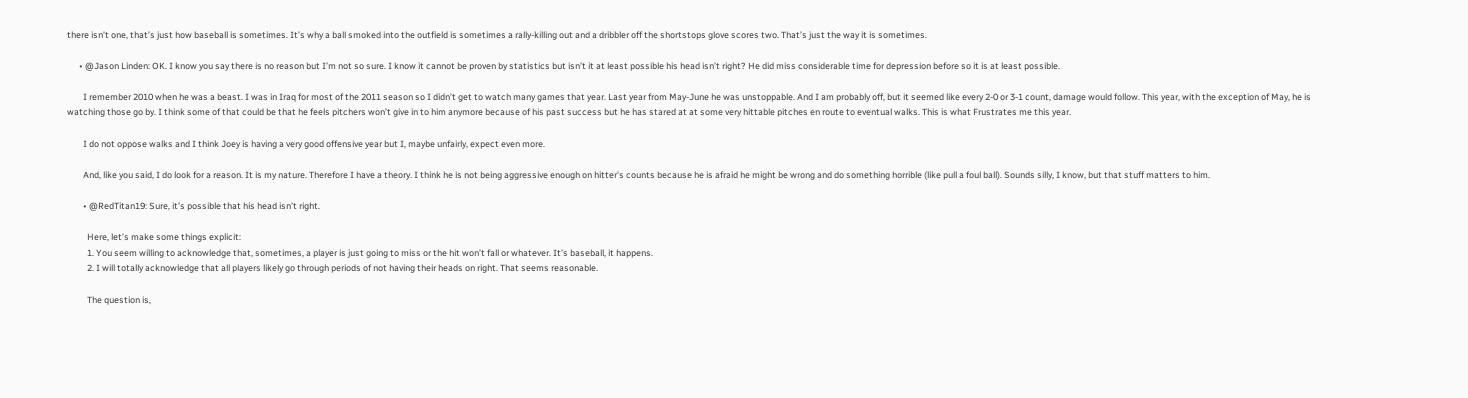there isn’t one, that’s just how baseball is sometimes. It’s why a ball smoked into the outfield is sometimes a rally-killing out and a dribbler off the shortstops glove scores two. That’s just the way it is sometimes.

      • @Jason Linden: OK. I know you say there is no reason but I’m not so sure. I know it cannot be proven by statistics but isn’t it at least possible his head isn’t right? He did miss considerable time for depression before so it is at least possible.

        I remember 2010 when he was a beast. I was in Iraq for most of the 2011 season so I didn’t get to watch many games that year. Last year from May-June he was unstoppable. And I am probably off, but it seemed like every 2-0 or 3-1 count, damage would follow. This year, with the exception of May, he is watching those go by. I think some of that could be that he feels pitchers won’t give in to him anymore because of his past success but he has stared at at some very hittable pitches en route to eventual walks. This is what Frustrates me this year.

        I do not oppose walks and I think Joey is having a very good offensive year but I, maybe unfairly, expect even more.

        And, like you said, I do look for a reason. It is my nature. Therefore I have a theory. I think he is not being aggressive enough on hitter’s counts because he is afraid he might be wrong and do something horrible (like pull a foul ball). Sounds silly, I know, but that stuff matters to him.

        • @RedTitan19: Sure, it’s possible that his head isn’t right.

          Here, let’s make some things explicit:
          1. You seem willing to acknowledge that, sometimes, a player is just going to miss or the hit won’t fall or whatever. It’s baseball, it happens.
          2. I will totally acknowledge that all players likely go through periods of not having their heads on right. That seems reasonable.

          The question is,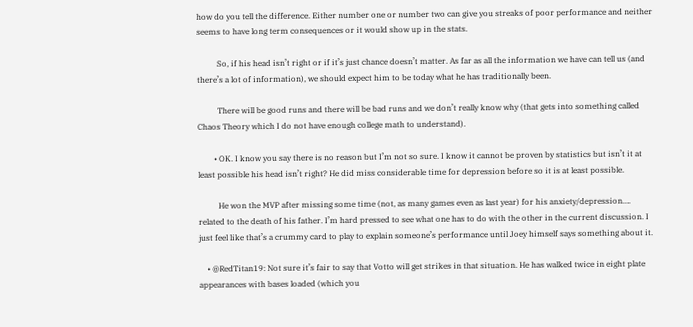how do you tell the difference. Either number one or number two can give you streaks of poor performance and neither seems to have long term consequences or it would show up in the stats.

          So, if his head isn’t right or if it’s just chance doesn’t matter. As far as all the information we have can tell us (and there’s a lot of information), we should expect him to be today what he has traditionally been.

          There will be good runs and there will be bad runs and we don’t really know why (that gets into something called Chaos Theory which I do not have enough college math to understand).

        • OK. I know you say there is no reason but I’m not so sure. I know it cannot be proven by statistics but isn’t it at least possible his head isn’t right? He did miss considerable time for depression before so it is at least possible.

          He won the MVP after missing some time (not, as many games even as last year) for his anxiety/depression…. related to the death of his father. I’m hard pressed to see what one has to do with the other in the current discussion. I just feel like that’s a crummy card to play to explain someone’s performance until Joey himself says something about it.

    • @RedTitan19: Not sure it’s fair to say that Votto will get strikes in that situation. He has walked twice in eight plate appearances with bases loaded (which you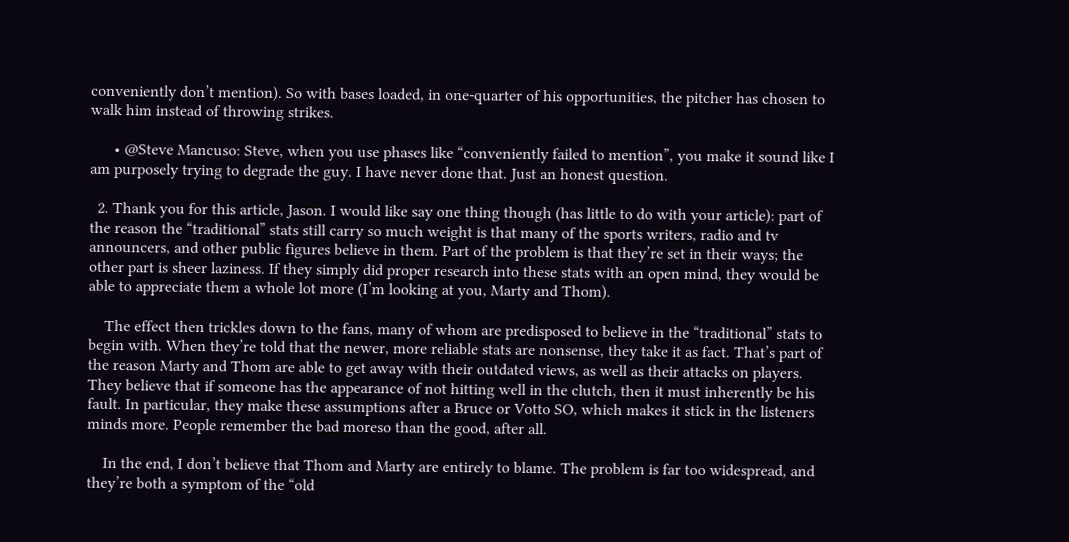conveniently don’t mention). So with bases loaded, in one-quarter of his opportunities, the pitcher has chosen to walk him instead of throwing strikes.

      • @Steve Mancuso: Steve, when you use phases like “conveniently failed to mention”, you make it sound like I am purposely trying to degrade the guy. I have never done that. Just an honest question.

  2. Thank you for this article, Jason. I would like say one thing though (has little to do with your article): part of the reason the “traditional” stats still carry so much weight is that many of the sports writers, radio and tv announcers, and other public figures believe in them. Part of the problem is that they’re set in their ways; the other part is sheer laziness. If they simply did proper research into these stats with an open mind, they would be able to appreciate them a whole lot more (I’m looking at you, Marty and Thom).

    The effect then trickles down to the fans, many of whom are predisposed to believe in the “traditional” stats to begin with. When they’re told that the newer, more reliable stats are nonsense, they take it as fact. That’s part of the reason Marty and Thom are able to get away with their outdated views, as well as their attacks on players. They believe that if someone has the appearance of not hitting well in the clutch, then it must inherently be his fault. In particular, they make these assumptions after a Bruce or Votto SO, which makes it stick in the listeners minds more. People remember the bad moreso than the good, after all.

    In the end, I don’t believe that Thom and Marty are entirely to blame. The problem is far too widespread, and they’re both a symptom of the “old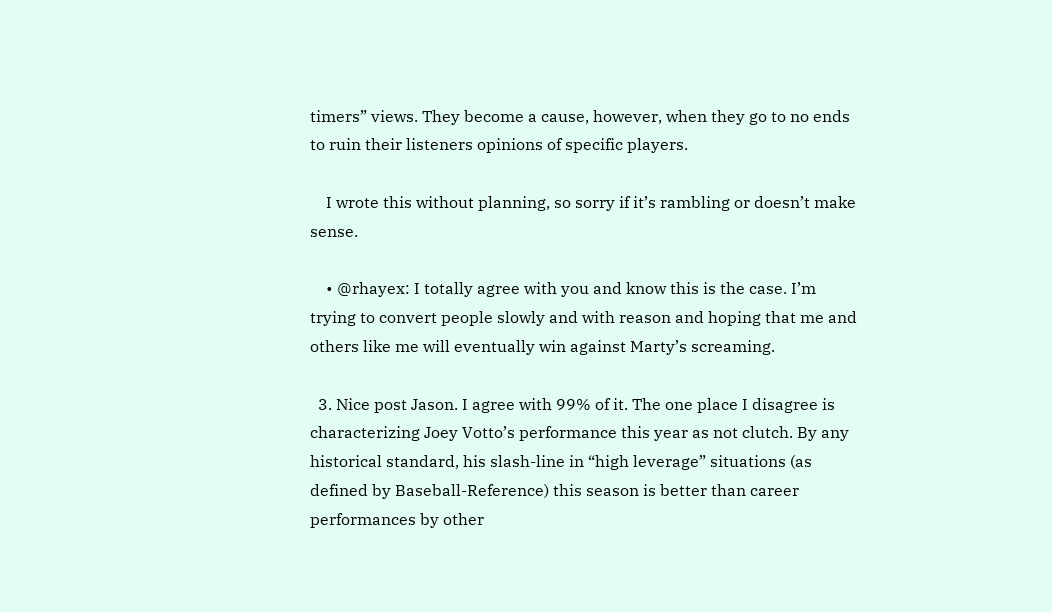timers” views. They become a cause, however, when they go to no ends to ruin their listeners opinions of specific players.

    I wrote this without planning, so sorry if it’s rambling or doesn’t make sense.

    • @rhayex: I totally agree with you and know this is the case. I’m trying to convert people slowly and with reason and hoping that me and others like me will eventually win against Marty’s screaming.

  3. Nice post Jason. I agree with 99% of it. The one place I disagree is characterizing Joey Votto’s performance this year as not clutch. By any historical standard, his slash-line in “high leverage” situations (as defined by Baseball-Reference) this season is better than career performances by other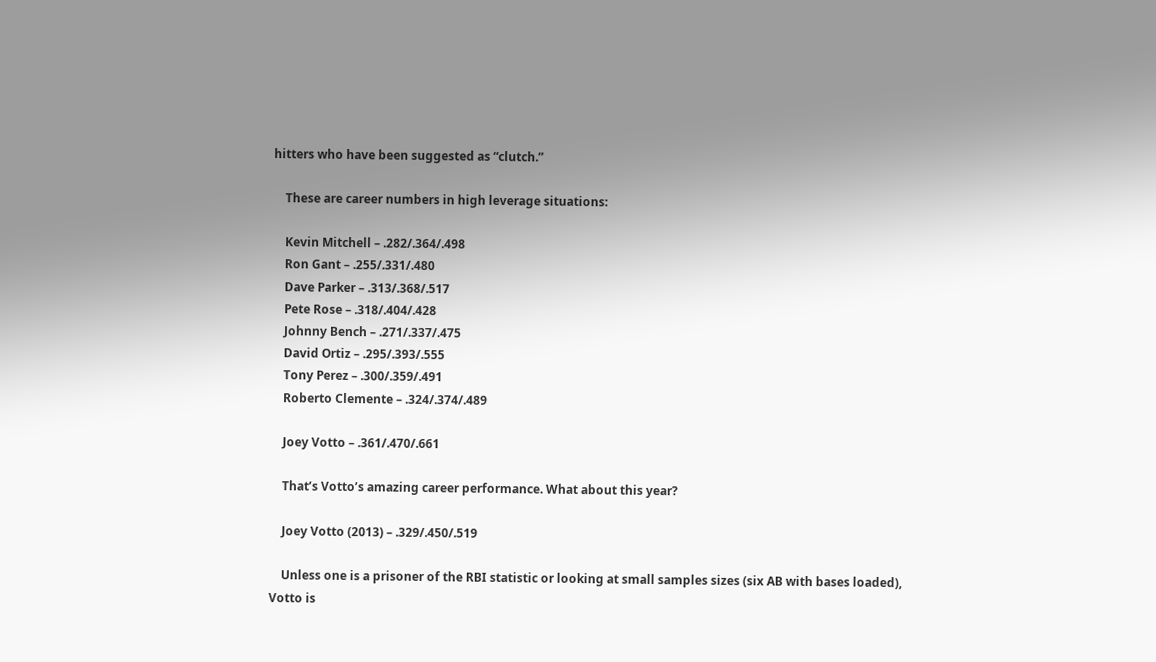hitters who have been suggested as “clutch.”

    These are career numbers in high leverage situations:

    Kevin Mitchell – .282/.364/.498
    Ron Gant – .255/.331/.480
    Dave Parker – .313/.368/.517
    Pete Rose – .318/.404/.428
    Johnny Bench – .271/.337/.475
    David Ortiz – .295/.393/.555
    Tony Perez – .300/.359/.491
    Roberto Clemente – .324/.374/.489

    Joey Votto – .361/.470/.661

    That’s Votto’s amazing career performance. What about this year?

    Joey Votto (2013) – .329/.450/.519

    Unless one is a prisoner of the RBI statistic or looking at small samples sizes (six AB with bases loaded), Votto is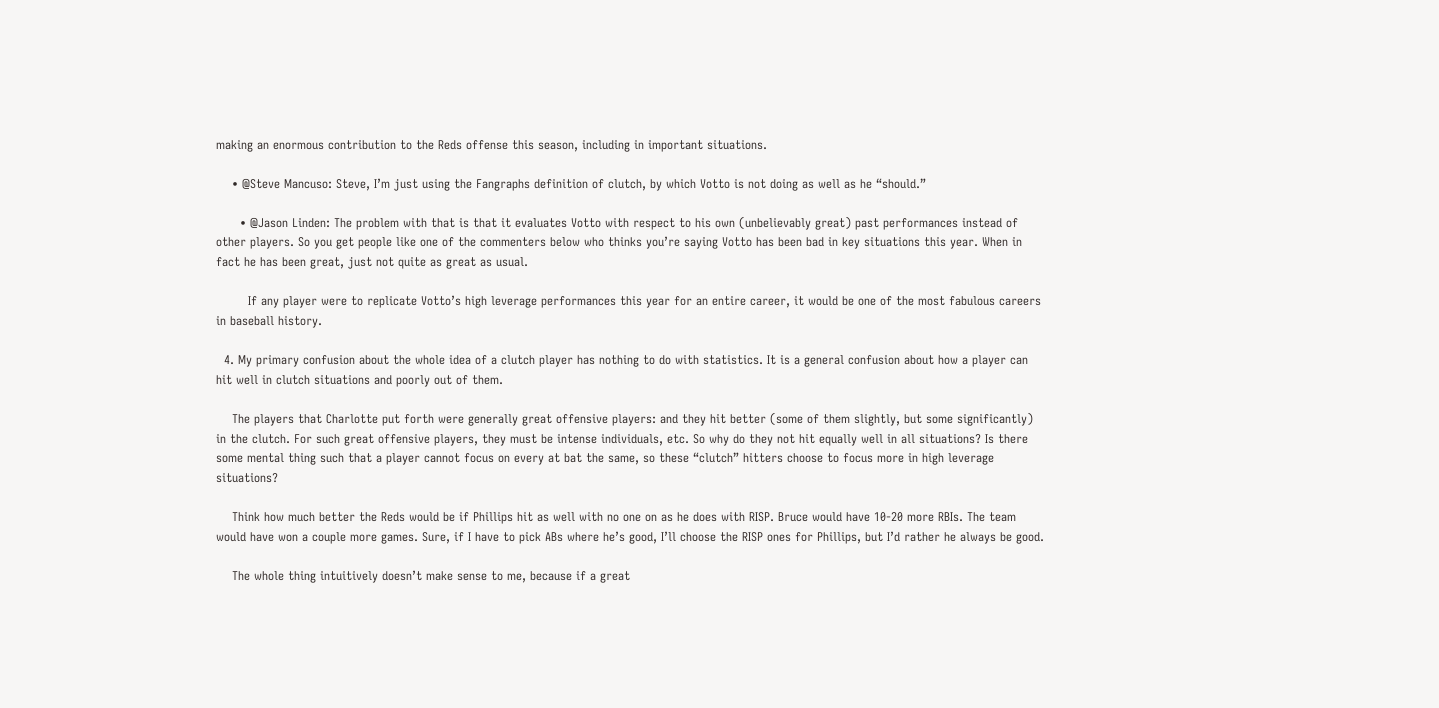making an enormous contribution to the Reds offense this season, including in important situations.

    • @Steve Mancuso: Steve, I’m just using the Fangraphs definition of clutch, by which Votto is not doing as well as he “should.”

      • @Jason Linden: The problem with that is that it evaluates Votto with respect to his own (unbelievably great) past performances instead of other players. So you get people like one of the commenters below who thinks you’re saying Votto has been bad in key situations this year. When in fact he has been great, just not quite as great as usual.

        If any player were to replicate Votto’s high leverage performances this year for an entire career, it would be one of the most fabulous careers in baseball history.

  4. My primary confusion about the whole idea of a clutch player has nothing to do with statistics. It is a general confusion about how a player can hit well in clutch situations and poorly out of them.

    The players that Charlotte put forth were generally great offensive players: and they hit better (some of them slightly, but some significantly) in the clutch. For such great offensive players, they must be intense individuals, etc. So why do they not hit equally well in all situations? Is there some mental thing such that a player cannot focus on every at bat the same, so these “clutch” hitters choose to focus more in high leverage situations?

    Think how much better the Reds would be if Phillips hit as well with no one on as he does with RISP. Bruce would have 10-20 more RBIs. The team would have won a couple more games. Sure, if I have to pick ABs where he’s good, I’ll choose the RISP ones for Phillips, but I’d rather he always be good.

    The whole thing intuitively doesn’t make sense to me, because if a great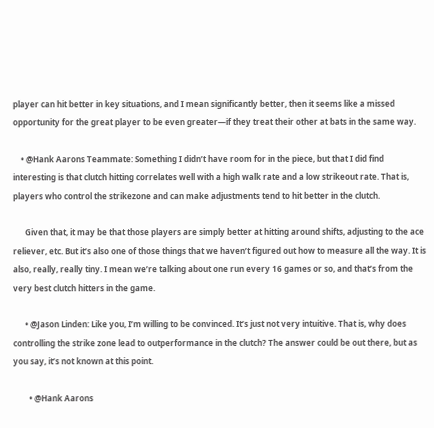player can hit better in key situations, and I mean significantly better, then it seems like a missed opportunity for the great player to be even greater—if they treat their other at bats in the same way.

    • @Hank Aarons Teammate: Something I didn’t have room for in the piece, but that I did find interesting is that clutch hitting correlates well with a high walk rate and a low strikeout rate. That is, players who control the strikezone and can make adjustments tend to hit better in the clutch.

      Given that, it may be that those players are simply better at hitting around shifts, adjusting to the ace reliever, etc. But it’s also one of those things that we haven’t figured out how to measure all the way. It is also, really, really tiny. I mean we’re talking about one run every 16 games or so, and that’s from the very best clutch hitters in the game.

      • @Jason Linden: Like you, I’m willing to be convinced. It’s just not very intuitive. That is, why does controlling the strike zone lead to outperformance in the clutch? The answer could be out there, but as you say, it’s not known at this point.

        • @Hank Aarons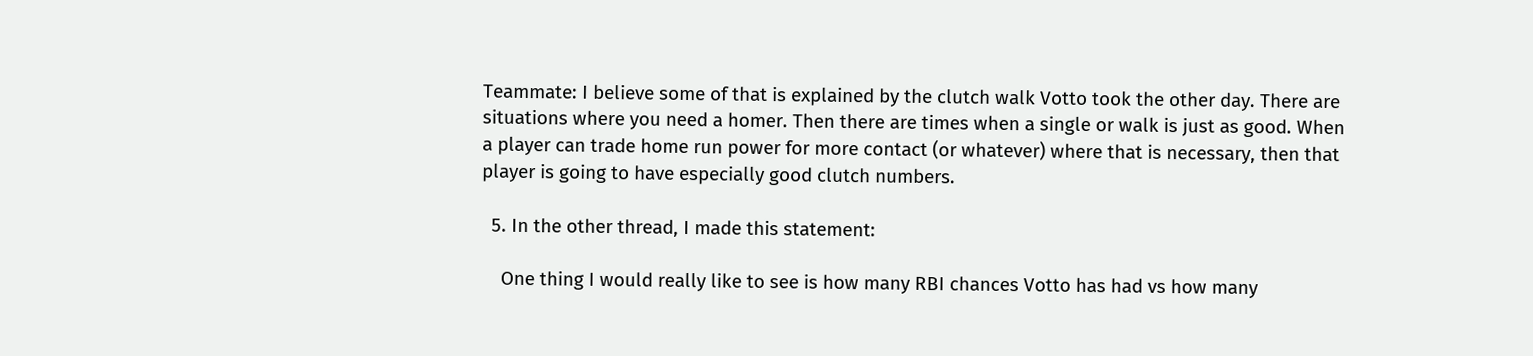Teammate: I believe some of that is explained by the clutch walk Votto took the other day. There are situations where you need a homer. Then there are times when a single or walk is just as good. When a player can trade home run power for more contact (or whatever) where that is necessary, then that player is going to have especially good clutch numbers.

  5. In the other thread, I made this statement:

    One thing I would really like to see is how many RBI chances Votto has had vs how many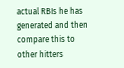actual RBIs he has generated and then compare this to other hitters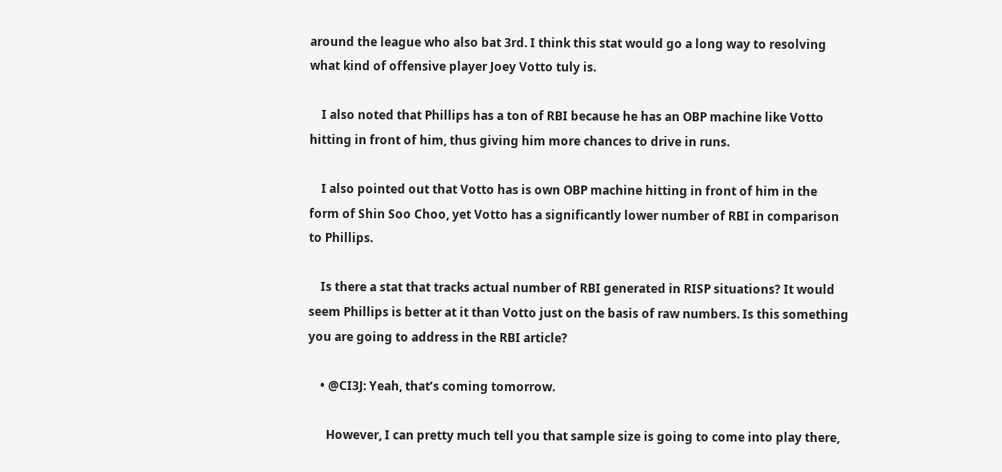around the league who also bat 3rd. I think this stat would go a long way to resolving what kind of offensive player Joey Votto tuly is.

    I also noted that Phillips has a ton of RBI because he has an OBP machine like Votto hitting in front of him, thus giving him more chances to drive in runs.

    I also pointed out that Votto has is own OBP machine hitting in front of him in the form of Shin Soo Choo, yet Votto has a significantly lower number of RBI in comparison to Phillips.

    Is there a stat that tracks actual number of RBI generated in RISP situations? It would seem Phillips is better at it than Votto just on the basis of raw numbers. Is this something you are going to address in the RBI article?

    • @CI3J: Yeah, that’s coming tomorrow.

      However, I can pretty much tell you that sample size is going to come into play there,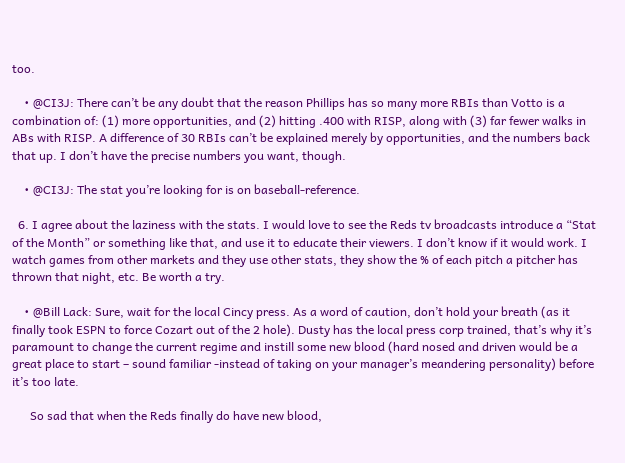too.

    • @CI3J: There can’t be any doubt that the reason Phillips has so many more RBIs than Votto is a combination of: (1) more opportunities, and (2) hitting .400 with RISP, along with (3) far fewer walks in ABs with RISP. A difference of 30 RBIs can’t be explained merely by opportunities, and the numbers back that up. I don’t have the precise numbers you want, though.

    • @CI3J: The stat you’re looking for is on baseball-reference.

  6. I agree about the laziness with the stats. I would love to see the Reds tv broadcasts introduce a “Stat of the Month” or something like that, and use it to educate their viewers. I don’t know if it would work. I watch games from other markets and they use other stats, they show the % of each pitch a pitcher has thrown that night, etc. Be worth a try.

    • @Bill Lack: Sure, wait for the local Cincy press. As a word of caution, don’t hold your breath (as it finally took ESPN to force Cozart out of the 2 hole). Dusty has the local press corp trained, that’s why it’s paramount to change the current regime and instill some new blood (hard nosed and driven would be a great place to start – sound familiar -instead of taking on your manager’s meandering personality) before it’s too late.

      So sad that when the Reds finally do have new blood,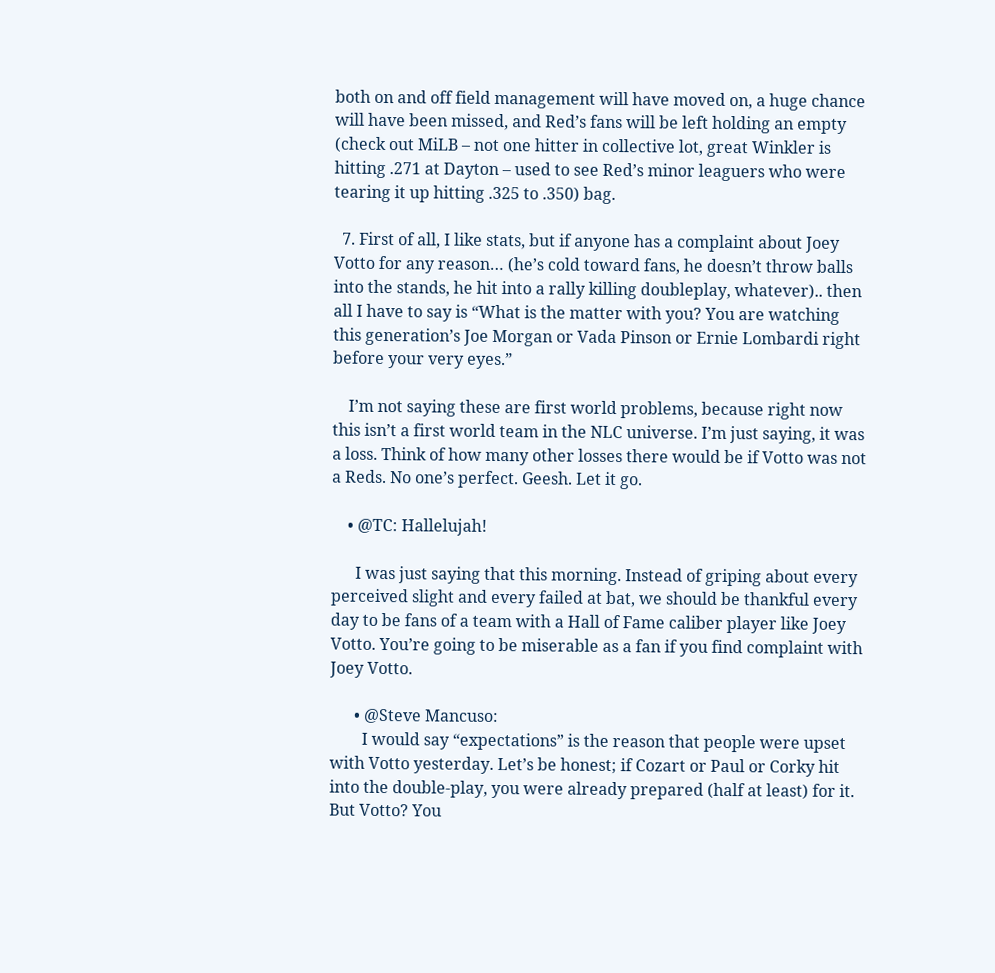both on and off field management will have moved on, a huge chance will have been missed, and Red’s fans will be left holding an empty (check out MiLB – not one hitter in collective lot, great Winkler is hitting .271 at Dayton – used to see Red’s minor leaguers who were tearing it up hitting .325 to .350) bag.

  7. First of all, I like stats, but if anyone has a complaint about Joey Votto for any reason… (he’s cold toward fans, he doesn’t throw balls into the stands, he hit into a rally killing doubleplay, whatever).. then all I have to say is “What is the matter with you? You are watching this generation’s Joe Morgan or Vada Pinson or Ernie Lombardi right before your very eyes.”

    I’m not saying these are first world problems, because right now this isn’t a first world team in the NLC universe. I’m just saying, it was a loss. Think of how many other losses there would be if Votto was not a Reds. No one’s perfect. Geesh. Let it go.

    • @TC: Hallelujah!

      I was just saying that this morning. Instead of griping about every perceived slight and every failed at bat, we should be thankful every day to be fans of a team with a Hall of Fame caliber player like Joey Votto. You’re going to be miserable as a fan if you find complaint with Joey Votto.

      • @Steve Mancuso:
        I would say “expectations” is the reason that people were upset with Votto yesterday. Let’s be honest; if Cozart or Paul or Corky hit into the double-play, you were already prepared (half at least) for it. But Votto? You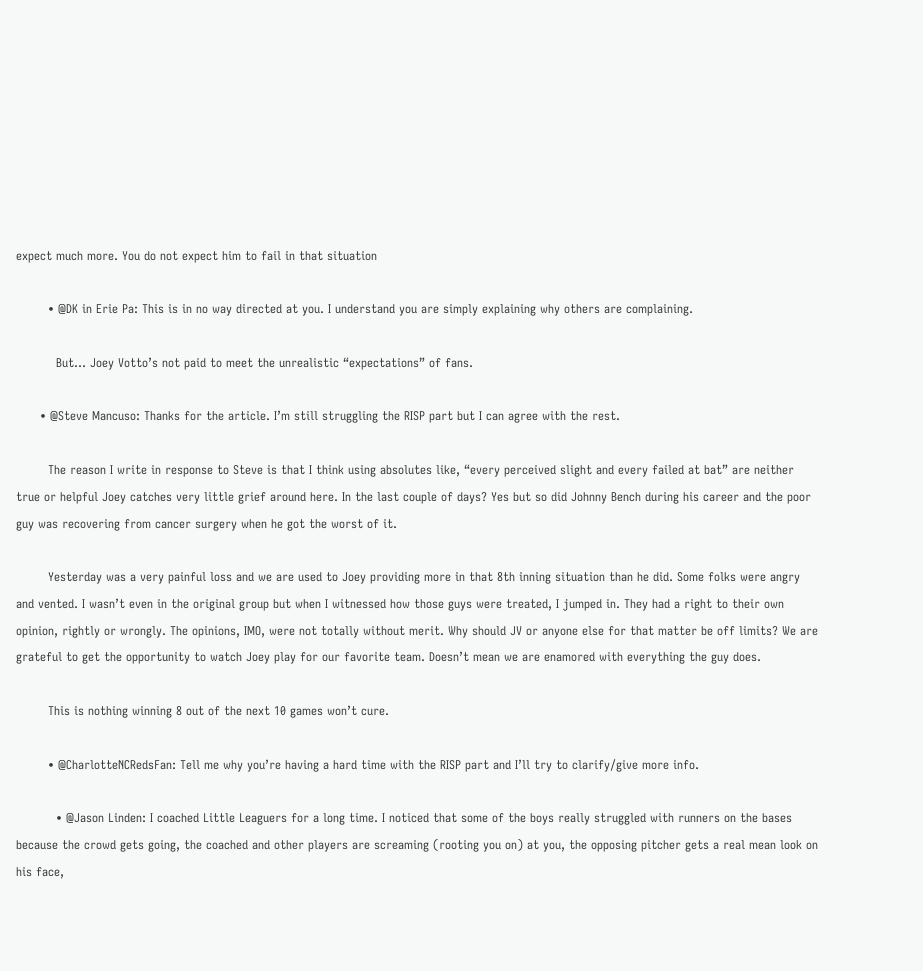expect much more. You do not expect him to fail in that situation

        • @DK in Erie Pa: This is in no way directed at you. I understand you are simply explaining why others are complaining.

          But… Joey Votto’s not paid to meet the unrealistic “expectations” of fans.

      • @Steve Mancuso: Thanks for the article. I’m still struggling the RISP part but I can agree with the rest.

        The reason I write in response to Steve is that I think using absolutes like, “every perceived slight and every failed at bat” are neither true or helpful Joey catches very little grief around here. In the last couple of days? Yes but so did Johnny Bench during his career and the poor guy was recovering from cancer surgery when he got the worst of it.

        Yesterday was a very painful loss and we are used to Joey providing more in that 8th inning situation than he did. Some folks were angry and vented. I wasn’t even in the original group but when I witnessed how those guys were treated, I jumped in. They had a right to their own opinion, rightly or wrongly. The opinions, IMO, were not totally without merit. Why should JV or anyone else for that matter be off limits? We are grateful to get the opportunity to watch Joey play for our favorite team. Doesn’t mean we are enamored with everything the guy does.

        This is nothing winning 8 out of the next 10 games won’t cure.

        • @CharlotteNCRedsFan: Tell me why you’re having a hard time with the RISP part and I’ll try to clarify/give more info.

          • @Jason Linden: I coached Little Leaguers for a long time. I noticed that some of the boys really struggled with runners on the bases because the crowd gets going, the coached and other players are screaming (rooting you on) at you, the opposing pitcher gets a real mean look on his face,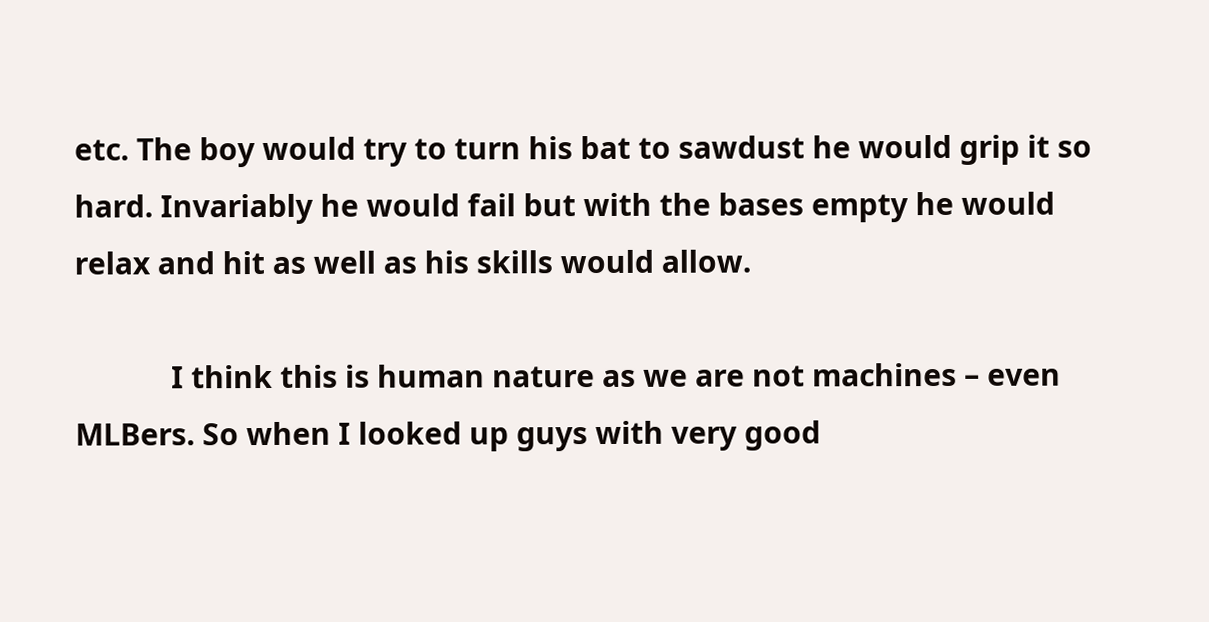etc. The boy would try to turn his bat to sawdust he would grip it so hard. Invariably he would fail but with the bases empty he would relax and hit as well as his skills would allow.

            I think this is human nature as we are not machines – even MLBers. So when I looked up guys with very good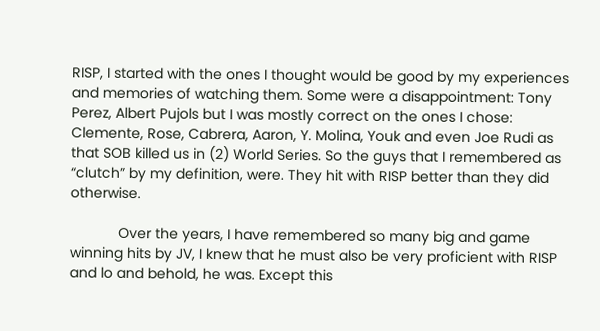RISP, I started with the ones I thought would be good by my experiences and memories of watching them. Some were a disappointment: Tony Perez, Albert Pujols but I was mostly correct on the ones I chose: Clemente, Rose, Cabrera, Aaron, Y. Molina, Youk and even Joe Rudi as that SOB killed us in (2) World Series. So the guys that I remembered as “clutch” by my definition, were. They hit with RISP better than they did otherwise.

            Over the years, I have remembered so many big and game winning hits by JV, I knew that he must also be very proficient with RISP and lo and behold, he was. Except this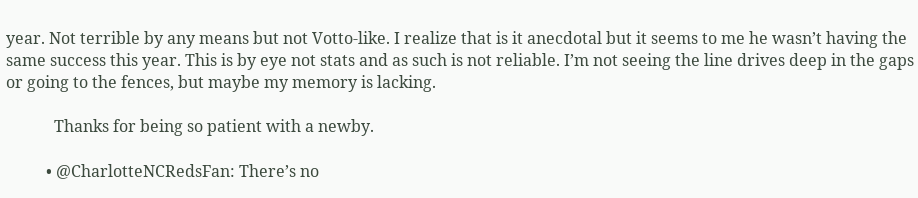year. Not terrible by any means but not Votto-like. I realize that is it anecdotal but it seems to me he wasn’t having the same success this year. This is by eye not stats and as such is not reliable. I’m not seeing the line drives deep in the gaps or going to the fences, but maybe my memory is lacking.

            Thanks for being so patient with a newby.

          • @CharlotteNCRedsFan: There’s no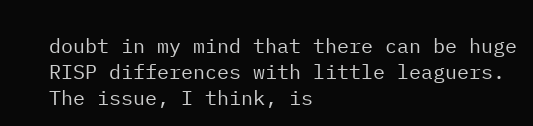doubt in my mind that there can be huge RISP differences with little leaguers. The issue, I think, is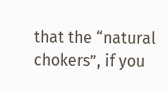that the “natural chokers”, if you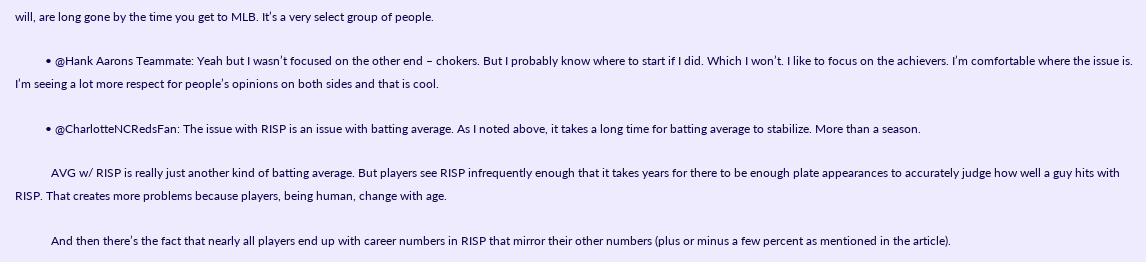will, are long gone by the time you get to MLB. It’s a very select group of people.

          • @Hank Aarons Teammate: Yeah but I wasn’t focused on the other end – chokers. But I probably know where to start if I did. Which I won’t. I like to focus on the achievers. I’m comfortable where the issue is. I’m seeing a lot more respect for people’s opinions on both sides and that is cool.

          • @CharlotteNCRedsFan: The issue with RISP is an issue with batting average. As I noted above, it takes a long time for batting average to stabilize. More than a season.

            AVG w/ RISP is really just another kind of batting average. But players see RISP infrequently enough that it takes years for there to be enough plate appearances to accurately judge how well a guy hits with RISP. That creates more problems because players, being human, change with age.

            And then there’s the fact that nearly all players end up with career numbers in RISP that mirror their other numbers (plus or minus a few percent as mentioned in the article).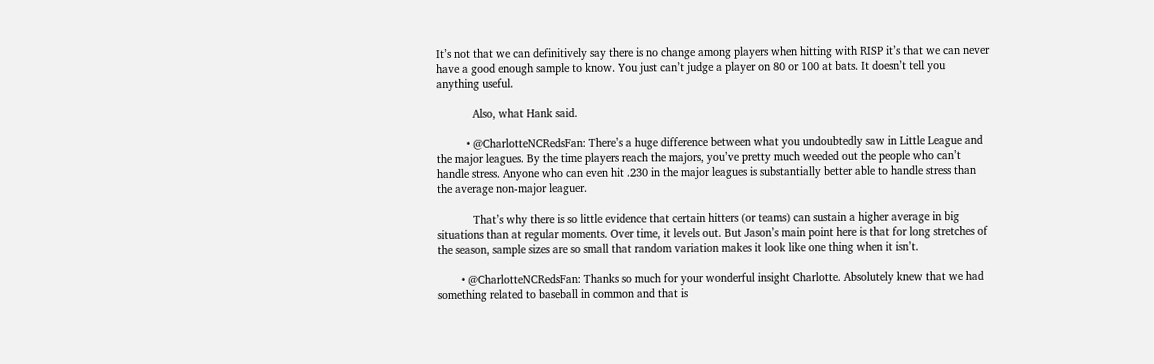It’s not that we can definitively say there is no change among players when hitting with RISP it’s that we can never have a good enough sample to know. You just can’t judge a player on 80 or 100 at bats. It doesn’t tell you anything useful.

            Also, what Hank said.

          • @CharlotteNCRedsFan: There’s a huge difference between what you undoubtedly saw in Little League and the major leagues. By the time players reach the majors, you’ve pretty much weeded out the people who can’t handle stress. Anyone who can even hit .230 in the major leagues is substantially better able to handle stress than the average non-major leaguer.

            That’s why there is so little evidence that certain hitters (or teams) can sustain a higher average in big situations than at regular moments. Over time, it levels out. But Jason’s main point here is that for long stretches of the season, sample sizes are so small that random variation makes it look like one thing when it isn’t.

        • @CharlotteNCRedsFan: Thanks so much for your wonderful insight Charlotte. Absolutely knew that we had something related to baseball in common and that is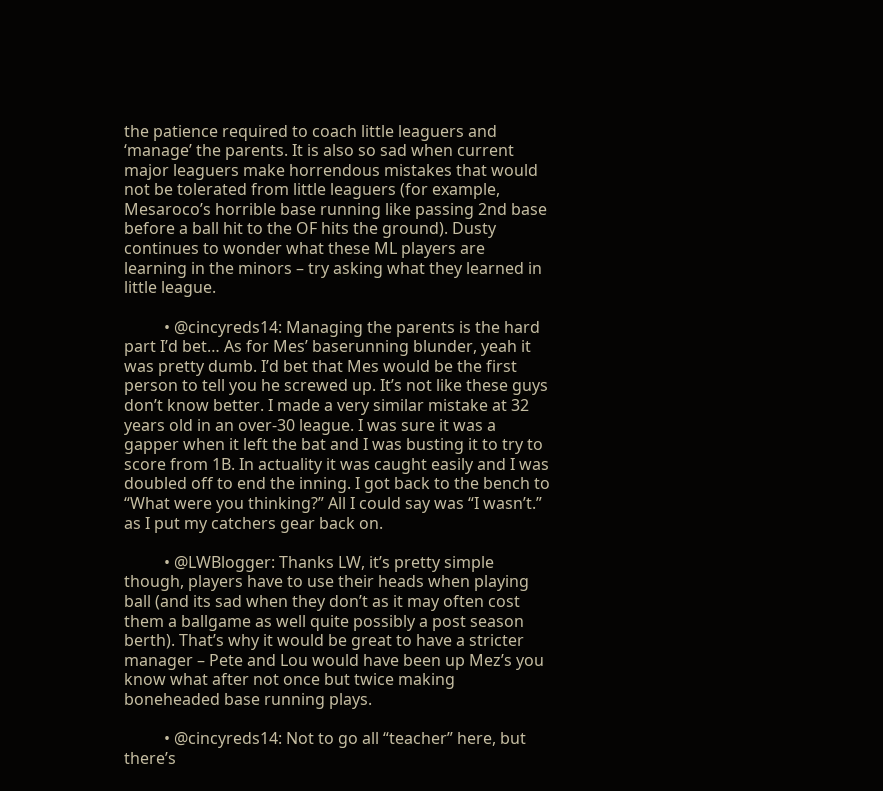the patience required to coach little leaguers and ‘manage’ the parents. It is also so sad when current major leaguers make horrendous mistakes that would not be tolerated from little leaguers (for example, Mesaroco’s horrible base running like passing 2nd base before a ball hit to the OF hits the ground). Dusty continues to wonder what these ML players are learning in the minors – try asking what they learned in little league.

          • @cincyreds14: Managing the parents is the hard part I’d bet… As for Mes’ baserunning blunder, yeah it was pretty dumb. I’d bet that Mes would be the first person to tell you he screwed up. It’s not like these guys don’t know better. I made a very similar mistake at 32 years old in an over-30 league. I was sure it was a gapper when it left the bat and I was busting it to try to score from 1B. In actuality it was caught easily and I was doubled off to end the inning. I got back to the bench to “What were you thinking?” All I could say was “I wasn’t.” as I put my catchers gear back on.

          • @LWBlogger: Thanks LW, it’s pretty simple though, players have to use their heads when playing ball (and its sad when they don’t as it may often cost them a ballgame as well quite possibly a post season berth). That’s why it would be great to have a stricter manager – Pete and Lou would have been up Mez’s you know what after not once but twice making boneheaded base running plays.

          • @cincyreds14: Not to go all “teacher” here, but there’s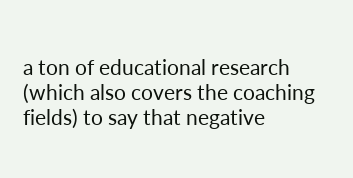a ton of educational research (which also covers the coaching fields) to say that negative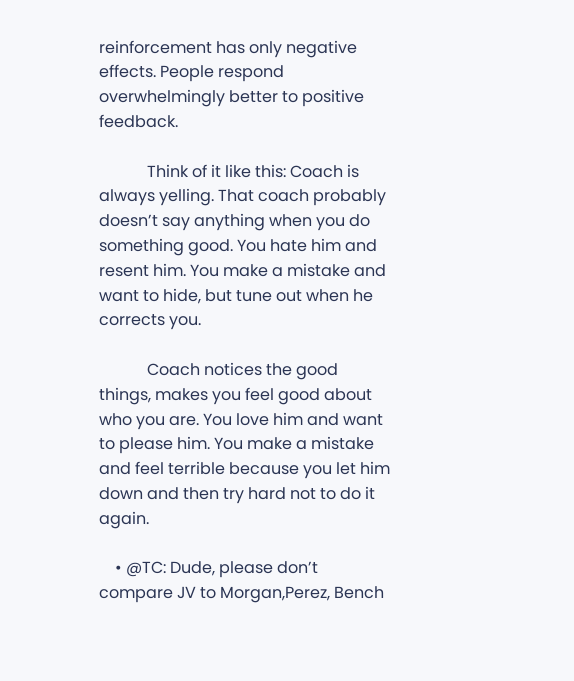reinforcement has only negative effects. People respond overwhelmingly better to positive feedback.

            Think of it like this: Coach is always yelling. That coach probably doesn’t say anything when you do something good. You hate him and resent him. You make a mistake and want to hide, but tune out when he corrects you.

            Coach notices the good things, makes you feel good about who you are. You love him and want to please him. You make a mistake and feel terrible because you let him down and then try hard not to do it again.

    • @TC: Dude, please don’t compare JV to Morgan,Perez, Bench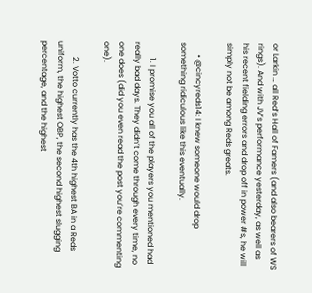or Larkin … all Red’s Hall of Famers (and also bearers of WS rings). And with JV’s performance yesterday, as well as his recent fielding errors and drop off in power #s, he will simply not be among Reds greats.

      • @cincyreds14: I knew someone would drop something ridiculous like this eventually.

        1. I promise you all of the players you mentioned had really bad days. They didn’t come through every time, no one does (did you even read the post you’re commenting one).

        2. Votto currently has the 4th highest BA in a Reds uniform, the highest OBP, the second highest slugging percentage, and the highest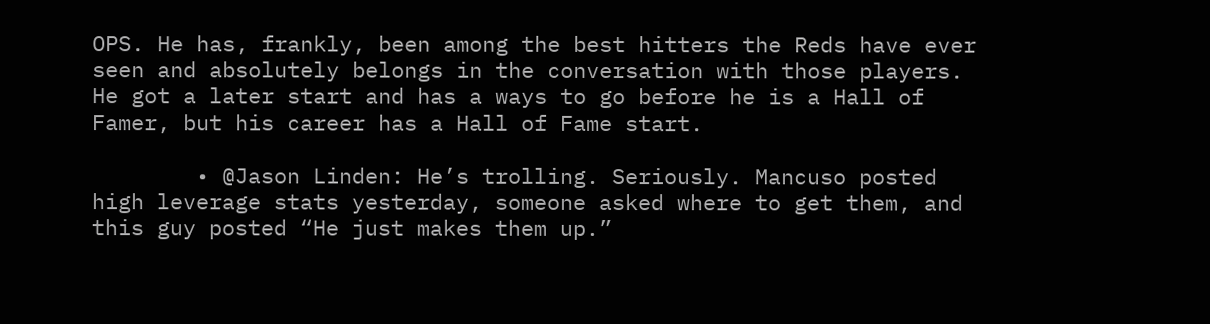OPS. He has, frankly, been among the best hitters the Reds have ever seen and absolutely belongs in the conversation with those players. He got a later start and has a ways to go before he is a Hall of Famer, but his career has a Hall of Fame start.

        • @Jason Linden: He’s trolling. Seriously. Mancuso posted high leverage stats yesterday, someone asked where to get them, and this guy posted “He just makes them up.”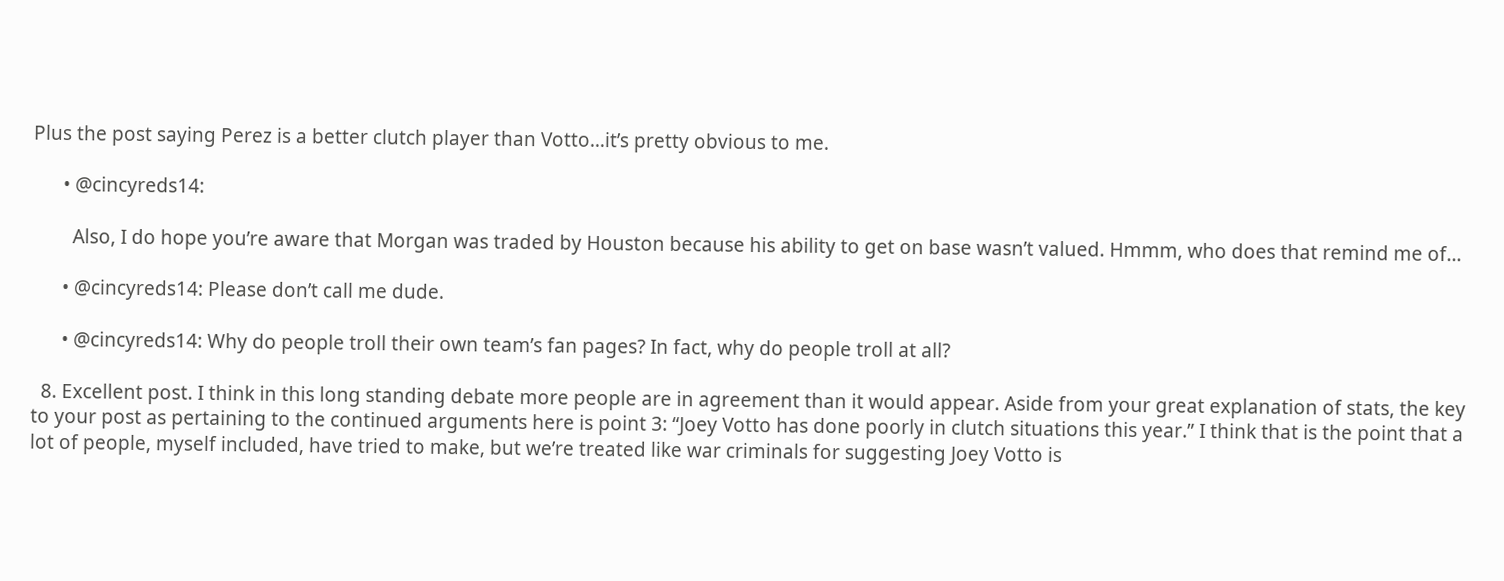Plus the post saying Perez is a better clutch player than Votto…it’s pretty obvious to me.

      • @cincyreds14:

        Also, I do hope you’re aware that Morgan was traded by Houston because his ability to get on base wasn’t valued. Hmmm, who does that remind me of…

      • @cincyreds14: Please don’t call me dude.

      • @cincyreds14: Why do people troll their own team’s fan pages? In fact, why do people troll at all?

  8. Excellent post. I think in this long standing debate more people are in agreement than it would appear. Aside from your great explanation of stats, the key to your post as pertaining to the continued arguments here is point 3: “Joey Votto has done poorly in clutch situations this year.” I think that is the point that a lot of people, myself included, have tried to make, but we’re treated like war criminals for suggesting Joey Votto is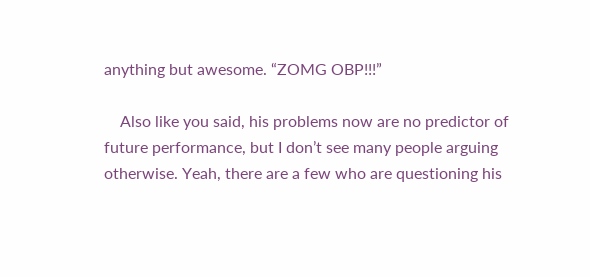anything but awesome. “ZOMG OBP!!!”

    Also like you said, his problems now are no predictor of future performance, but I don’t see many people arguing otherwise. Yeah, there are a few who are questioning his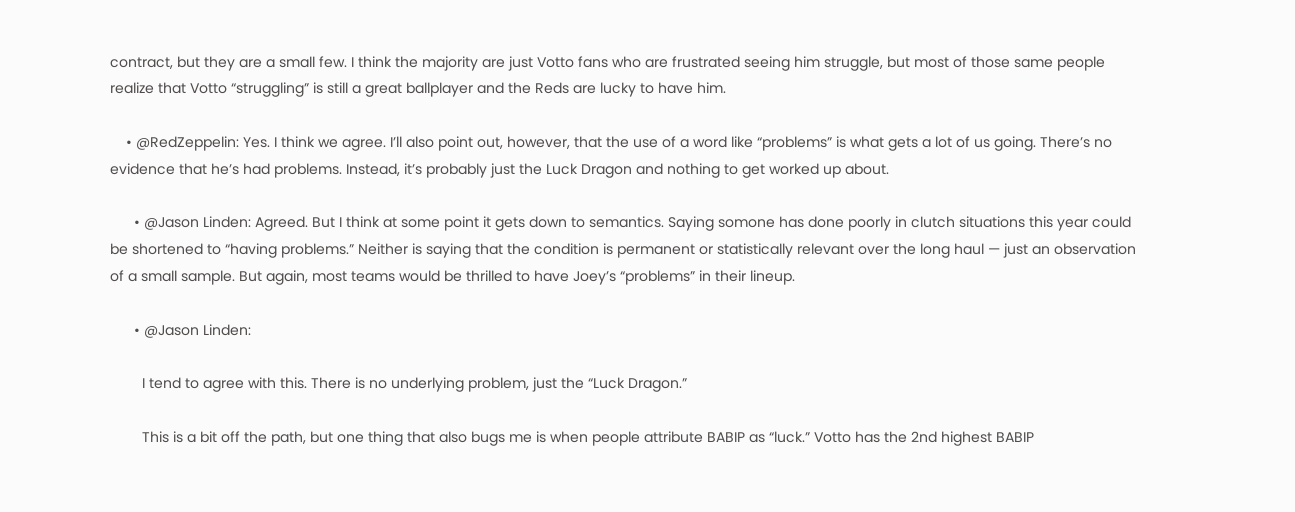contract, but they are a small few. I think the majority are just Votto fans who are frustrated seeing him struggle, but most of those same people realize that Votto “struggling” is still a great ballplayer and the Reds are lucky to have him.

    • @RedZeppelin: Yes. I think we agree. I’ll also point out, however, that the use of a word like “problems” is what gets a lot of us going. There’s no evidence that he’s had problems. Instead, it’s probably just the Luck Dragon and nothing to get worked up about.

      • @Jason Linden: Agreed. But I think at some point it gets down to semantics. Saying somone has done poorly in clutch situations this year could be shortened to “having problems.” Neither is saying that the condition is permanent or statistically relevant over the long haul — just an observation of a small sample. But again, most teams would be thrilled to have Joey’s “problems” in their lineup.

      • @Jason Linden:

        I tend to agree with this. There is no underlying problem, just the “Luck Dragon.”

        This is a bit off the path, but one thing that also bugs me is when people attribute BABIP as “luck.” Votto has the 2nd highest BABIP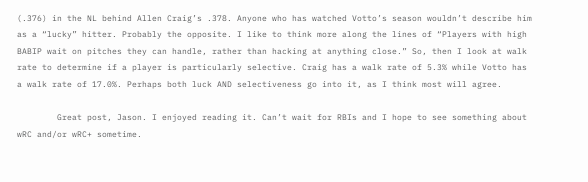(.376) in the NL behind Allen Craig’s .378. Anyone who has watched Votto’s season wouldn’t describe him as a “lucky” hitter. Probably the opposite. I like to think more along the lines of “Players with high BABIP wait on pitches they can handle, rather than hacking at anything close.” So, then I look at walk rate to determine if a player is particularly selective. Craig has a walk rate of 5.3% while Votto has a walk rate of 17.0%. Perhaps both luck AND selectiveness go into it, as I think most will agree.

        Great post, Jason. I enjoyed reading it. Can’t wait for RBIs and I hope to see something about wRC and/or wRC+ sometime.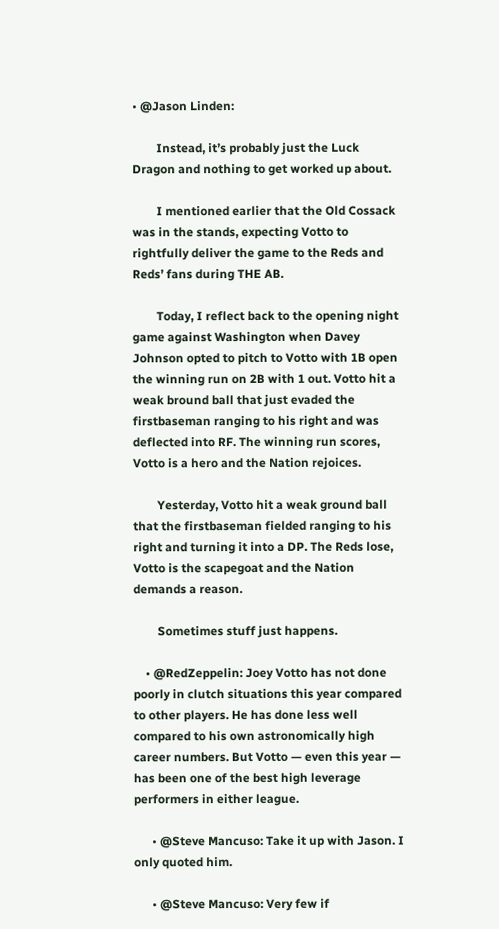• @Jason Linden:

        Instead, it’s probably just the Luck Dragon and nothing to get worked up about.

        I mentioned earlier that the Old Cossack was in the stands, expecting Votto to rightfully deliver the game to the Reds and Reds’ fans during THE AB.

        Today, I reflect back to the opening night game against Washington when Davey Johnson opted to pitch to Votto with 1B open the winning run on 2B with 1 out. Votto hit a weak bround ball that just evaded the firstbaseman ranging to his right and was deflected into RF. The winning run scores, Votto is a hero and the Nation rejoices.

        Yesterday, Votto hit a weak ground ball that the firstbaseman fielded ranging to his right and turning it into a DP. The Reds lose, Votto is the scapegoat and the Nation demands a reason.

        Sometimes stuff just happens.

    • @RedZeppelin: Joey Votto has not done poorly in clutch situations this year compared to other players. He has done less well compared to his own astronomically high career numbers. But Votto — even this year — has been one of the best high leverage performers in either league.

      • @Steve Mancuso: Take it up with Jason. I only quoted him.

      • @Steve Mancuso: Very few if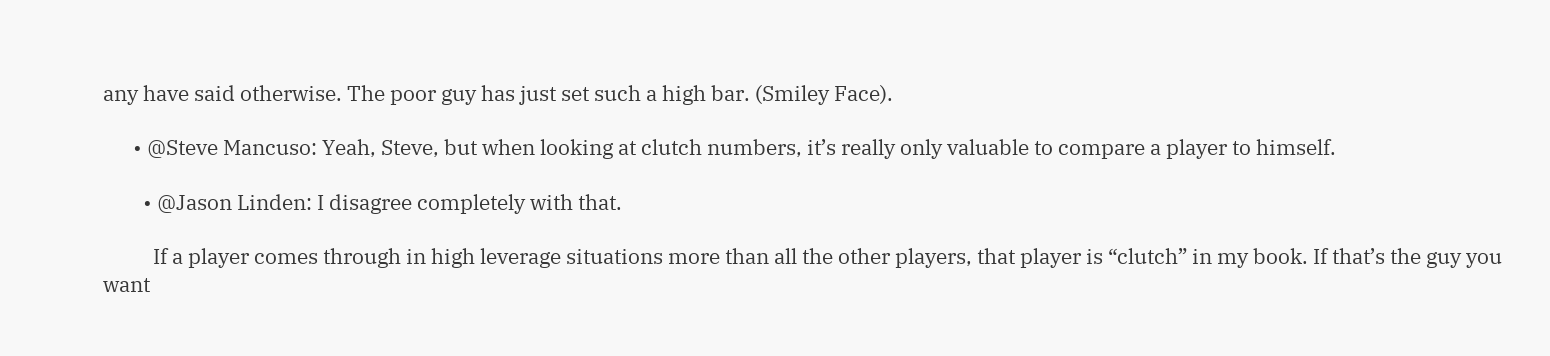any have said otherwise. The poor guy has just set such a high bar. (Smiley Face).

      • @Steve Mancuso: Yeah, Steve, but when looking at clutch numbers, it’s really only valuable to compare a player to himself.

        • @Jason Linden: I disagree completely with that.

          If a player comes through in high leverage situations more than all the other players, that player is “clutch” in my book. If that’s the guy you want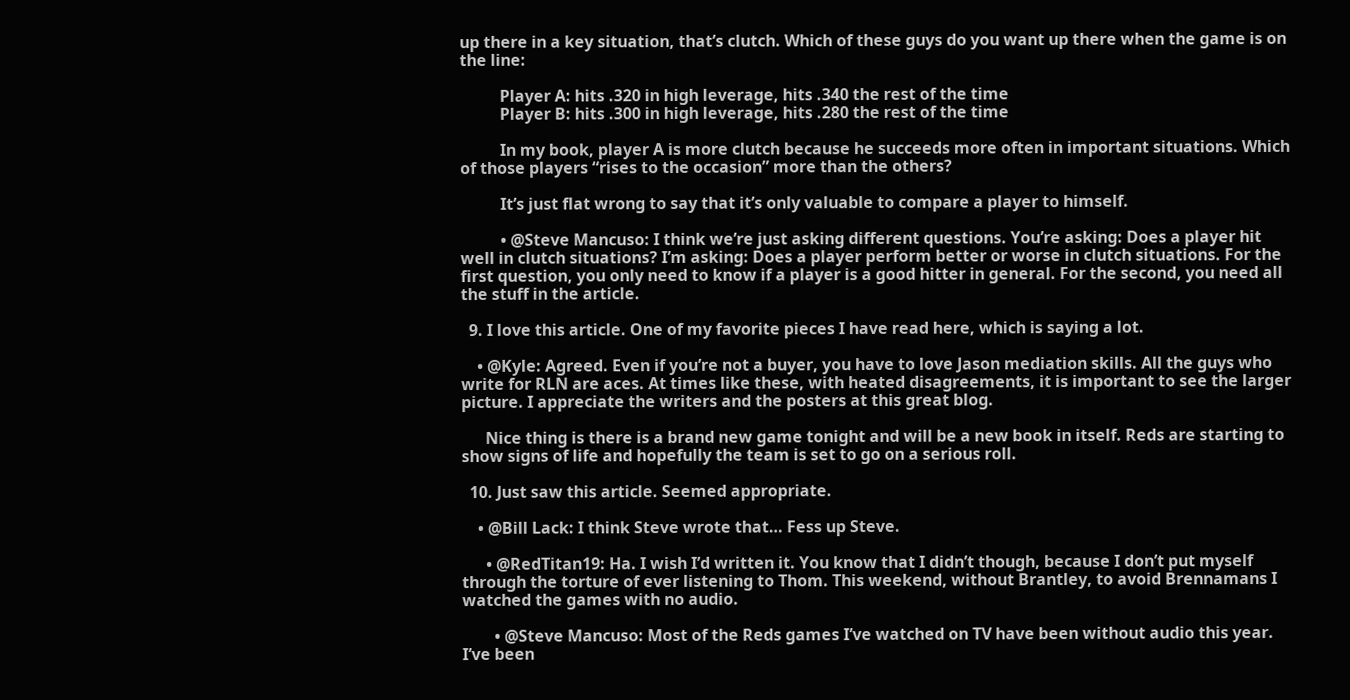up there in a key situation, that’s clutch. Which of these guys do you want up there when the game is on the line:

          Player A: hits .320 in high leverage, hits .340 the rest of the time
          Player B: hits .300 in high leverage, hits .280 the rest of the time

          In my book, player A is more clutch because he succeeds more often in important situations. Which of those players “rises to the occasion” more than the others?

          It’s just flat wrong to say that it’s only valuable to compare a player to himself.

          • @Steve Mancuso: I think we’re just asking different questions. You’re asking: Does a player hit well in clutch situations? I’m asking: Does a player perform better or worse in clutch situations. For the first question, you only need to know if a player is a good hitter in general. For the second, you need all the stuff in the article.

  9. I love this article. One of my favorite pieces I have read here, which is saying a lot.

    • @Kyle: Agreed. Even if you’re not a buyer, you have to love Jason mediation skills. All the guys who write for RLN are aces. At times like these, with heated disagreements, it is important to see the larger picture. I appreciate the writers and the posters at this great blog.

      Nice thing is there is a brand new game tonight and will be a new book in itself. Reds are starting to show signs of life and hopefully the team is set to go on a serious roll.

  10. Just saw this article. Seemed appropriate.

    • @Bill Lack: I think Steve wrote that… Fess up Steve.

      • @RedTitan19: Ha. I wish I’d written it. You know that I didn’t though, because I don’t put myself through the torture of ever listening to Thom. This weekend, without Brantley, to avoid Brennamans I watched the games with no audio.

        • @Steve Mancuso: Most of the Reds games I’ve watched on TV have been without audio this year. I’ve been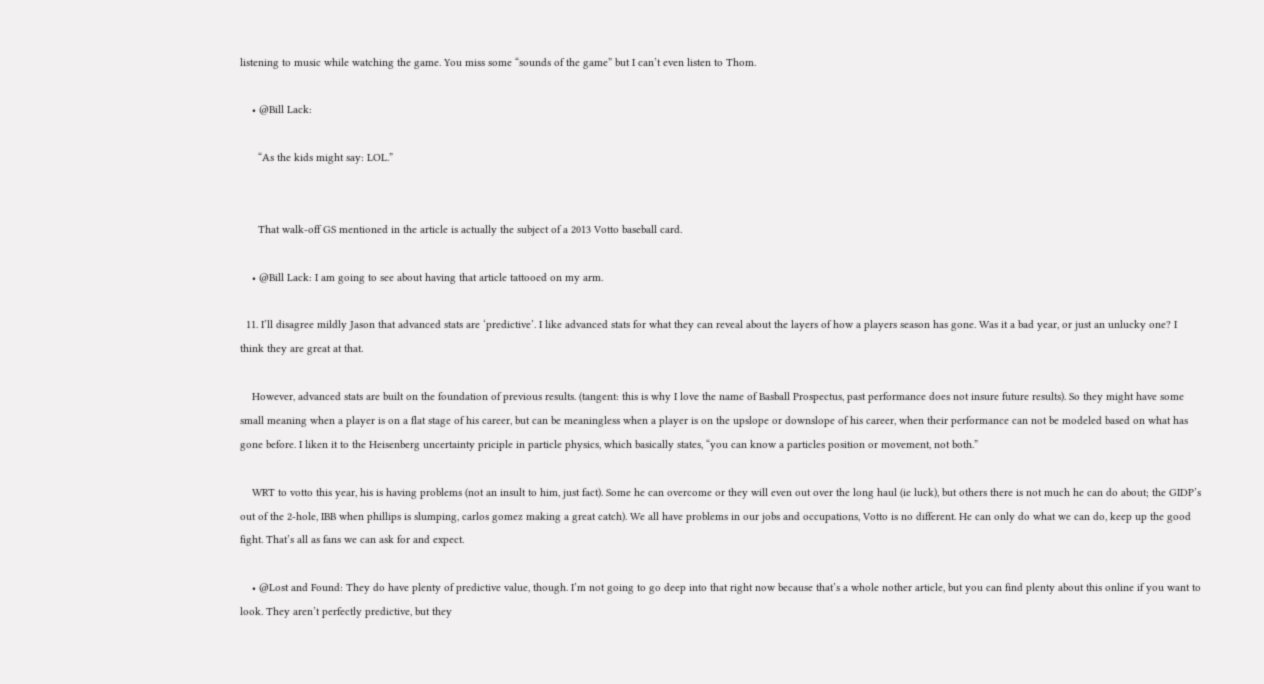listening to music while watching the game. You miss some “sounds of the game” but I can’t even listen to Thom.

    • @Bill Lack:

      “As the kids might say: LOL.”


      That walk-off GS mentioned in the article is actually the subject of a 2013 Votto baseball card.

    • @Bill Lack: I am going to see about having that article tattooed on my arm.

  11. I’ll disagree mildly Jason that advanced stats are ‘predictive’. I like advanced stats for what they can reveal about the layers of how a players season has gone. Was it a bad year, or just an unlucky one? I think they are great at that.

    However, advanced stats are built on the foundation of previous results. (tangent: this is why I love the name of Basball Prospectus, past performance does not insure future results). So they might have some small meaning when a player is on a flat stage of his career, but can be meaningless when a player is on the upslope or downslope of his career, when their performance can not be modeled based on what has gone before. I liken it to the Heisenberg uncertainty priciple in particle physics, which basically states, “you can know a particles position or movement, not both.”

    WRT to votto this year, his is having problems (not an insult to him, just fact). Some he can overcome or they will even out over the long haul (ie luck), but others there is not much he can do about; the GIDP’s out of the 2-hole, IBB when phillips is slumping, carlos gomez making a great catch). We all have problems in our jobs and occupations, Votto is no different. He can only do what we can do, keep up the good fight. That’s all as fans we can ask for and expect.

    • @Lost and Found: They do have plenty of predictive value, though. I’m not going to go deep into that right now because that’s a whole nother article, but you can find plenty about this online if you want to look. They aren’t perfectly predictive, but they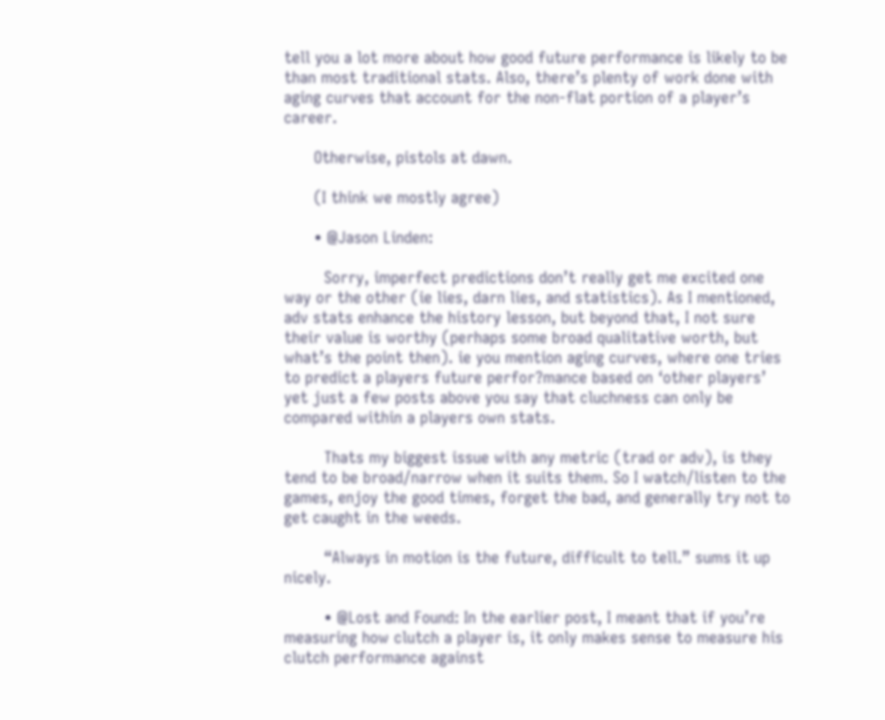tell you a lot more about how good future performance is likely to be than most traditional stats. Also, there’s plenty of work done with aging curves that account for the non-flat portion of a player’s career.

      Otherwise, pistols at dawn.

      (I think we mostly agree)

      • @Jason Linden:

        Sorry, imperfect predictions don’t really get me excited one way or the other (ie lies, darn lies, and statistics). As I mentioned, adv stats enhance the history lesson, but beyond that, I not sure their value is worthy (perhaps some broad qualitative worth, but what’s the point then). ie you mention aging curves, where one tries to predict a players future perfor?mance based on ‘other players’ yet just a few posts above you say that cluchness can only be compared within a players own stats.

        Thats my biggest issue with any metric (trad or adv), is they tend to be broad/narrow when it suits them. So I watch/listen to the games, enjoy the good times, forget the bad, and generally try not to get caught in the weeds.

        “Always in motion is the future, difficult to tell.” sums it up nicely.

        • @Lost and Found: In the earlier post, I meant that if you’re measuring how clutch a player is, it only makes sense to measure his clutch performance against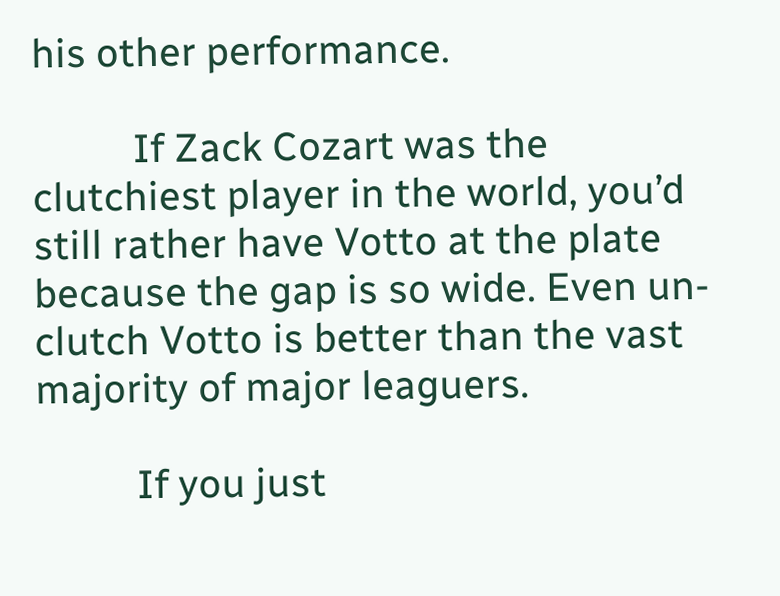his other performance.

          If Zack Cozart was the clutchiest player in the world, you’d still rather have Votto at the plate because the gap is so wide. Even un-clutch Votto is better than the vast majority of major leaguers.

          If you just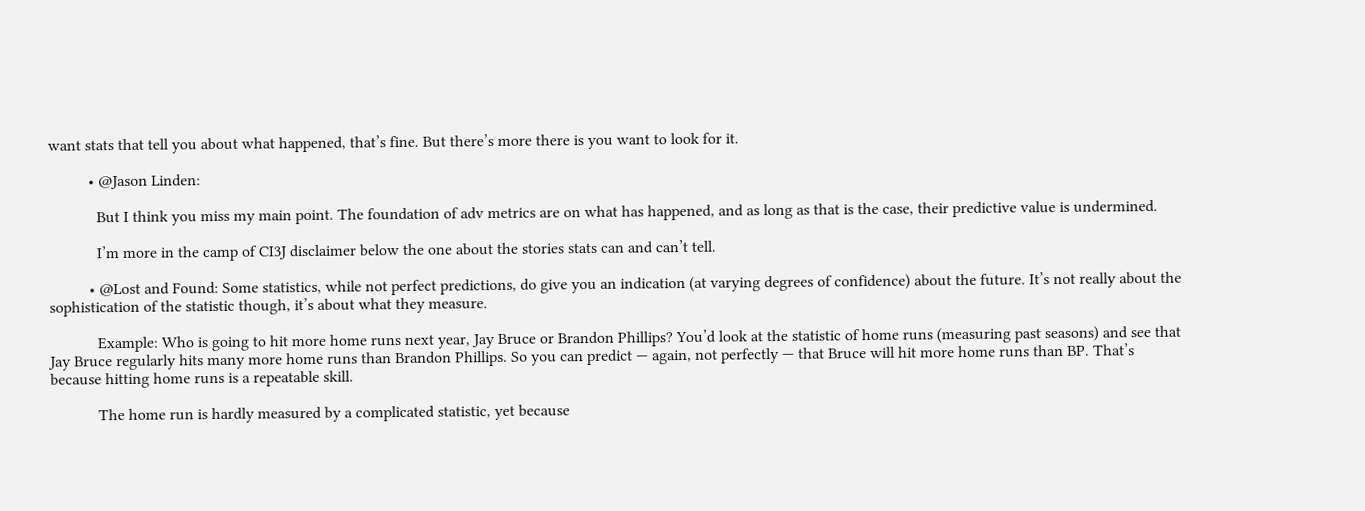want stats that tell you about what happened, that’s fine. But there’s more there is you want to look for it.

          • @Jason Linden:

            But I think you miss my main point. The foundation of adv metrics are on what has happened, and as long as that is the case, their predictive value is undermined.

            I’m more in the camp of CI3J disclaimer below the one about the stories stats can and can’t tell.

          • @Lost and Found: Some statistics, while not perfect predictions, do give you an indication (at varying degrees of confidence) about the future. It’s not really about the sophistication of the statistic though, it’s about what they measure.

            Example: Who is going to hit more home runs next year, Jay Bruce or Brandon Phillips? You’d look at the statistic of home runs (measuring past seasons) and see that Jay Bruce regularly hits many more home runs than Brandon Phillips. So you can predict — again, not perfectly — that Bruce will hit more home runs than BP. That’s because hitting home runs is a repeatable skill.

            The home run is hardly measured by a complicated statistic, yet because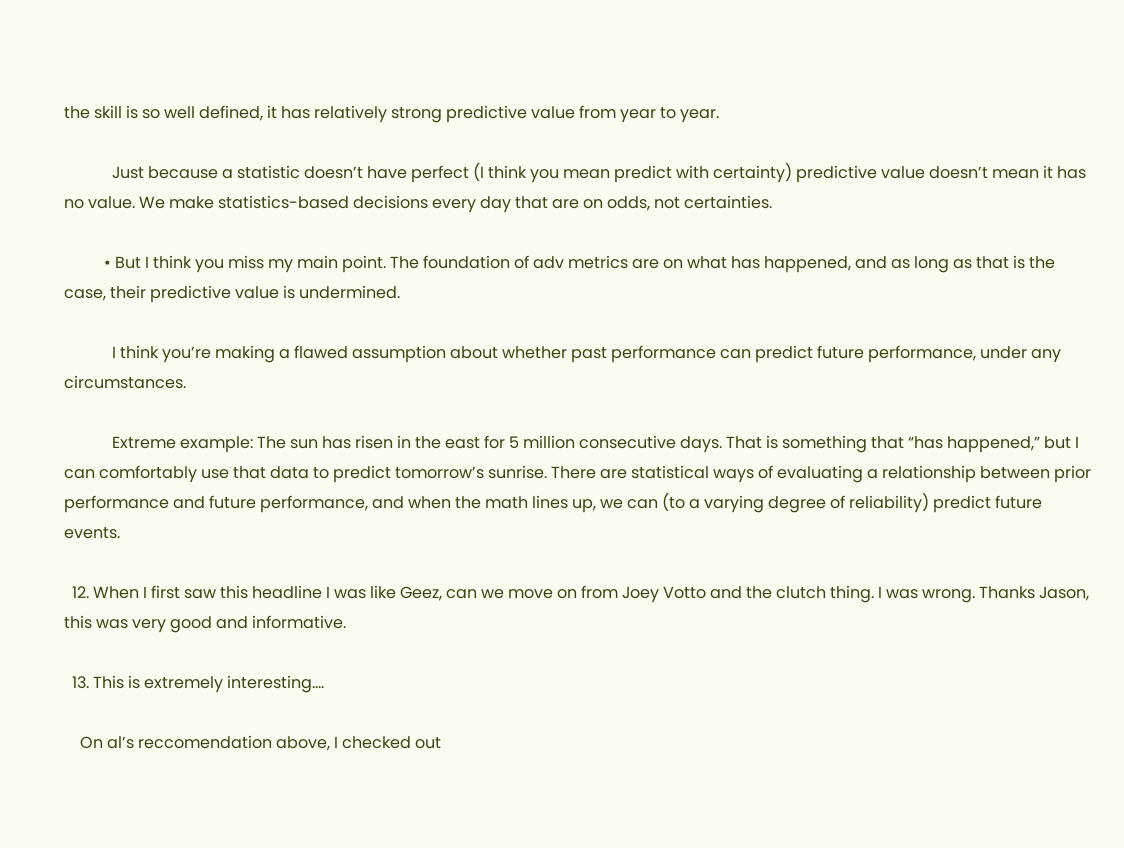the skill is so well defined, it has relatively strong predictive value from year to year.

            Just because a statistic doesn’t have perfect (I think you mean predict with certainty) predictive value doesn’t mean it has no value. We make statistics-based decisions every day that are on odds, not certainties.

          • But I think you miss my main point. The foundation of adv metrics are on what has happened, and as long as that is the case, their predictive value is undermined.

            I think you’re making a flawed assumption about whether past performance can predict future performance, under any circumstances.

            Extreme example: The sun has risen in the east for 5 million consecutive days. That is something that “has happened,” but I can comfortably use that data to predict tomorrow’s sunrise. There are statistical ways of evaluating a relationship between prior performance and future performance, and when the math lines up, we can (to a varying degree of reliability) predict future events.

  12. When I first saw this headline I was like Geez, can we move on from Joey Votto and the clutch thing. I was wrong. Thanks Jason, this was very good and informative.

  13. This is extremely interesting….

    On al’s reccomendation above, I checked out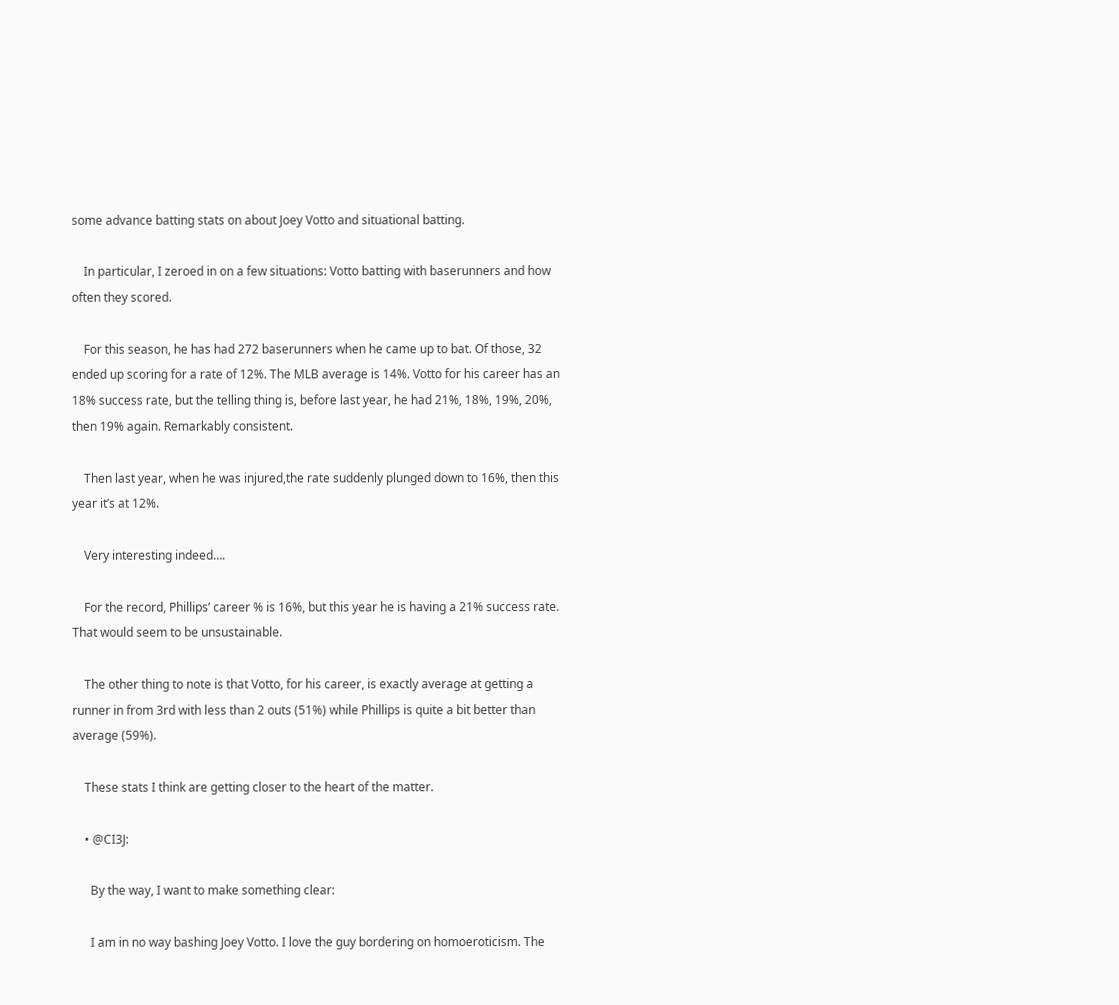some advance batting stats on about Joey Votto and situational batting.

    In particular, I zeroed in on a few situations: Votto batting with baserunners and how often they scored.

    For this season, he has had 272 baserunners when he came up to bat. Of those, 32 ended up scoring for a rate of 12%. The MLB average is 14%. Votto for his career has an 18% success rate, but the telling thing is, before last year, he had 21%, 18%, 19%, 20%, then 19% again. Remarkably consistent.

    Then last year, when he was injured,the rate suddenly plunged down to 16%, then this year it’s at 12%.

    Very interesting indeed….

    For the record, Phillips’ career % is 16%, but this year he is having a 21% success rate. That would seem to be unsustainable.

    The other thing to note is that Votto, for his career, is exactly average at getting a runner in from 3rd with less than 2 outs (51%) while Phillips is quite a bit better than average (59%).

    These stats I think are getting closer to the heart of the matter.

    • @CI3J:

      By the way, I want to make something clear:

      I am in no way bashing Joey Votto. I love the guy bordering on homoeroticism. The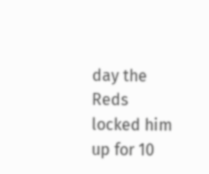day the Reds locked him up for 10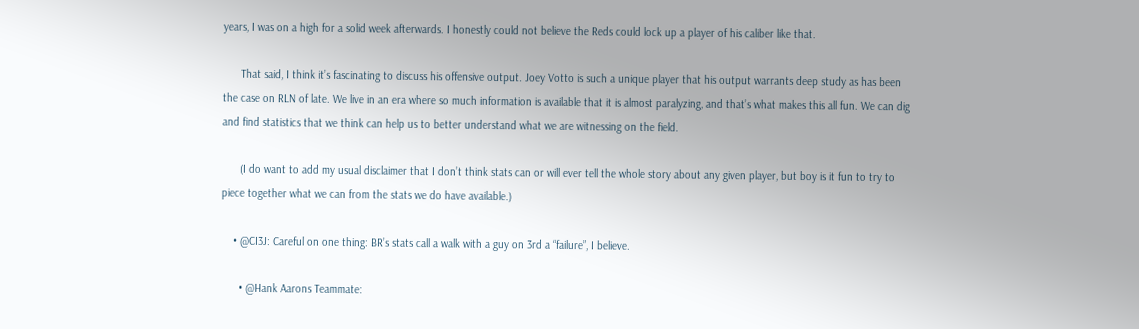years, I was on a high for a solid week afterwards. I honestly could not believe the Reds could lock up a player of his caliber like that.

      That said, I think it’s fascinating to discuss his offensive output. Joey Votto is such a unique player that his output warrants deep study as has been the case on RLN of late. We live in an era where so much information is available that it is almost paralyzing, and that’s what makes this all fun. We can dig and find statistics that we think can help us to better understand what we are witnessing on the field.

      (I do want to add my usual disclaimer that I don’t think stats can or will ever tell the whole story about any given player, but boy is it fun to try to piece together what we can from the stats we do have available.)

    • @CI3J: Careful on one thing: BR’s stats call a walk with a guy on 3rd a “failure”, I believe.

      • @Hank Aarons Teammate: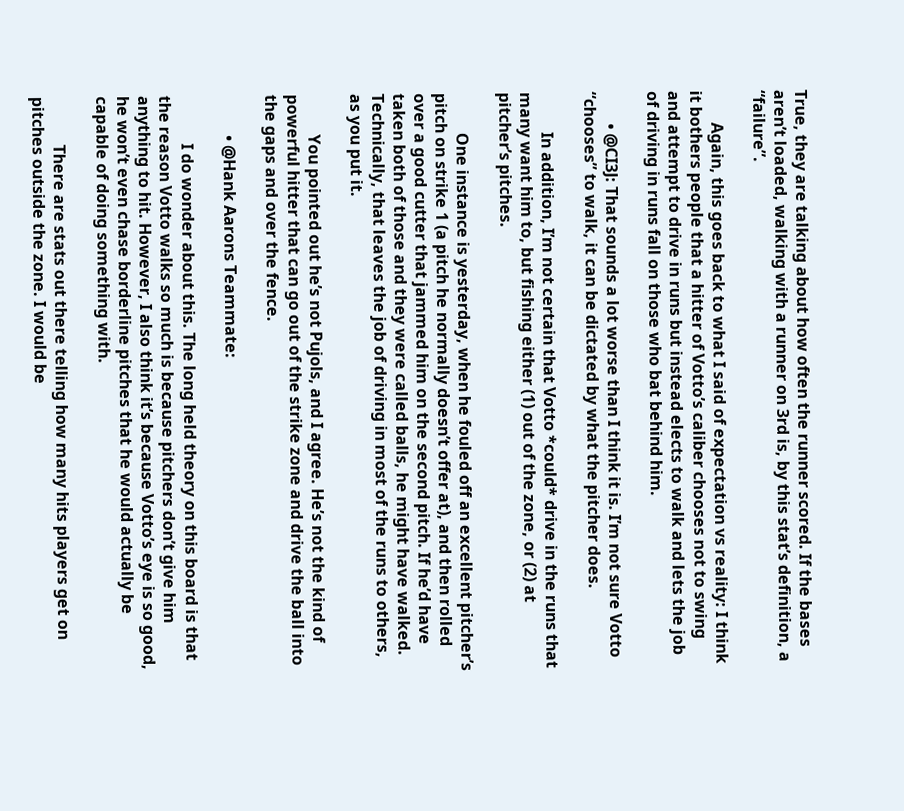True, they are talking about how often the runner scored. If the bases aren’t loaded, walking with a runner on 3rd is, by this stat’s definition, a “failure”.

        Again, this goes back to what I said of expectation vs reality: I think it bothers people that a hitter of Votto’s caliber chooses not to swing and attempt to drive in runs but instead elects to walk and lets the job of driving in runs fall on those who bat behind him.

        • @CI3J: That sounds a lot worse than I think it is. I’m not sure Votto “chooses” to walk, it can be dictated by what the pitcher does.

          In addition, I’m not certain that Votto *could* drive in the runs that many want him to, but fishing either (1) out of the zone, or (2) at pitcher’s pitches.

          One instance is yesterday, when he fouled off an excellent pitcher’s pitch on strike 1 (a pitch he normally doesn’t offer at), and then rolled over a good cutter that jammed him on the second pitch. If he’d have taken both of those and they were called balls, he might have walked. Technically, that leaves the job of driving in most of the runs to others, as you put it.

          You pointed out he’s not Pujols, and I agree. He’s not the kind of powerful hitter that can go out of the strike zone and drive the ball into the gaps and over the fence.

          • @Hank Aarons Teammate:

            I do wonder about this. The long held theory on this board is that the reason Votto walks so much is because pitchers don’t give him anything to hit. However, I also think it’s because Votto’s eye is so good, he won’t even chase borderline pitches that he would actually be capable of doing something with.

            There are stats out there telling how many hits players get on pitches outside the zone. I would be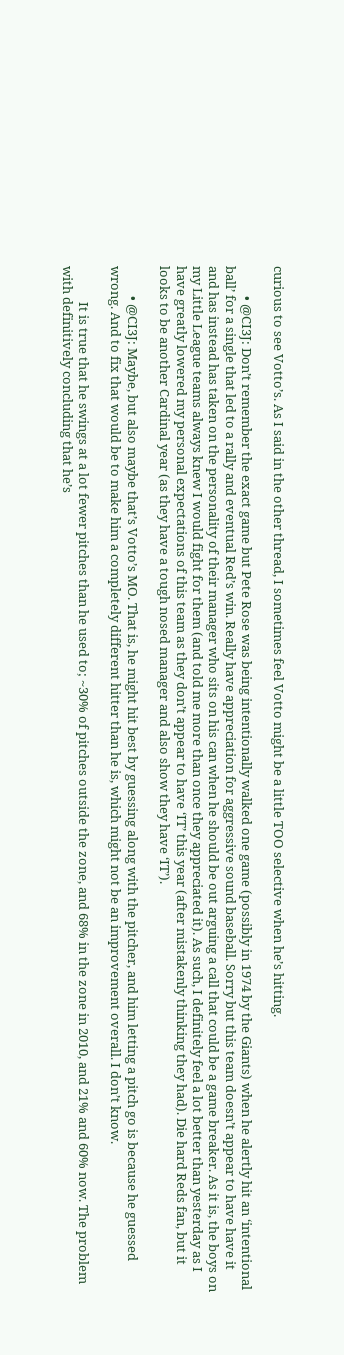curious to see Votto’s. As I said in the other thread, I sometimes feel Votto might be a little TOO selective when he’s hitting.

          • @CI3J: Don’t remember the exact game but Pete Rose was being intentionally walked one game (possibly in 1974 by the Giants) when he alertly hit an ‘intentional ball’ for a single that led to a rally and eventual Red’s win. Really have appreciation for aggressive sound baseball. Sorry but this team doesn’t appear to have have it and has instead has taken on the personality of their manager who sits on his can when he should be out arguing a call that could be a game breaker. As it is, the boys on my Little League teams always knew I would fight for them (and told me more than once they appreciated it). As such, I definitely feel a lot better than yesterday as I have greatly lowered my personal expectations of this team as they don’t appear to have ‘IT’ this year (after mistakenly thinking they had). Die hard Reds fan, but it looks to be another Cardinal year (as they have a tough nosed manager and also show they have ‘IT’).

          • @CI3J: Maybe, but also maybe that’s Votto’s MO. That is, he might hit best by guessing along with the pitcher, and him letting a pitch go is because he guessed wrong. And to fix that would be to make him a completely different hitter than he is, which might not be an improvement overall. I don’t know.

            It is true that he swings at a lot fewer pitches than he used to; ~30% of pitches outside the zone, and 68% in the zone in 2010, and 21% and 60% now. The problem with definitively concluding that he’s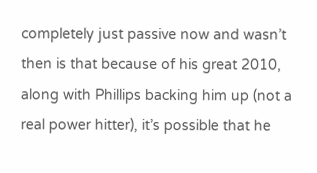completely just passive now and wasn’t then is that because of his great 2010, along with Phillips backing him up (not a real power hitter), it’s possible that he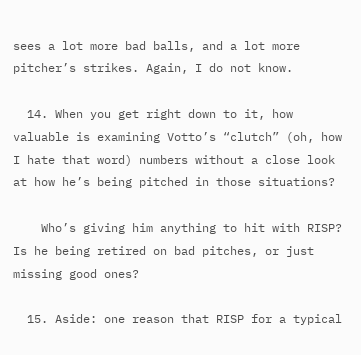sees a lot more bad balls, and a lot more pitcher’s strikes. Again, I do not know.

  14. When you get right down to it, how valuable is examining Votto’s “clutch” (oh, how I hate that word) numbers without a close look at how he’s being pitched in those situations?

    Who’s giving him anything to hit with RISP? Is he being retired on bad pitches, or just missing good ones?

  15. Aside: one reason that RISP for a typical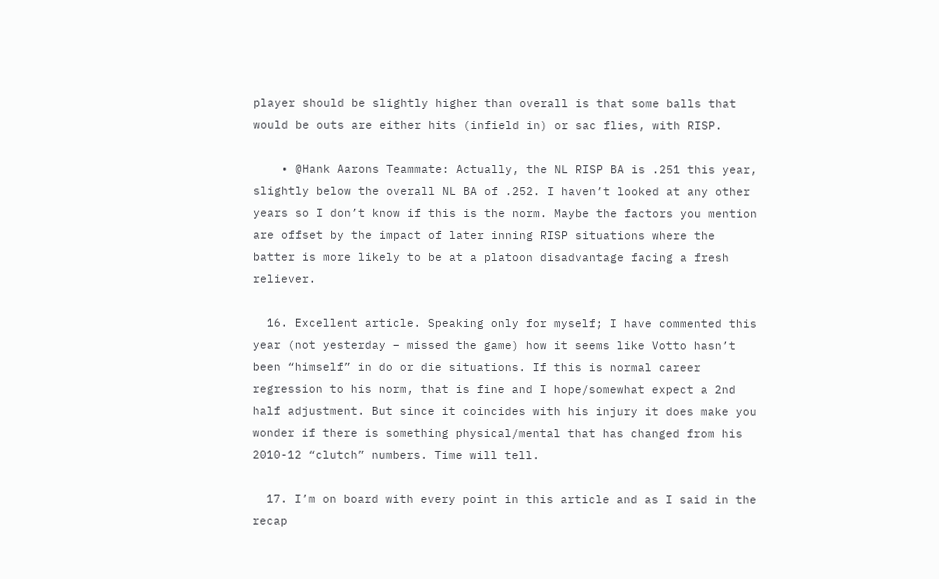player should be slightly higher than overall is that some balls that would be outs are either hits (infield in) or sac flies, with RISP.

    • @Hank Aarons Teammate: Actually, the NL RISP BA is .251 this year, slightly below the overall NL BA of .252. I haven’t looked at any other years so I don’t know if this is the norm. Maybe the factors you mention are offset by the impact of later inning RISP situations where the batter is more likely to be at a platoon disadvantage facing a fresh reliever.

  16. Excellent article. Speaking only for myself; I have commented this year (not yesterday – missed the game) how it seems like Votto hasn’t been “himself” in do or die situations. If this is normal career regression to his norm, that is fine and I hope/somewhat expect a 2nd half adjustment. But since it coincides with his injury it does make you wonder if there is something physical/mental that has changed from his 2010-12 “clutch” numbers. Time will tell.

  17. I’m on board with every point in this article and as I said in the recap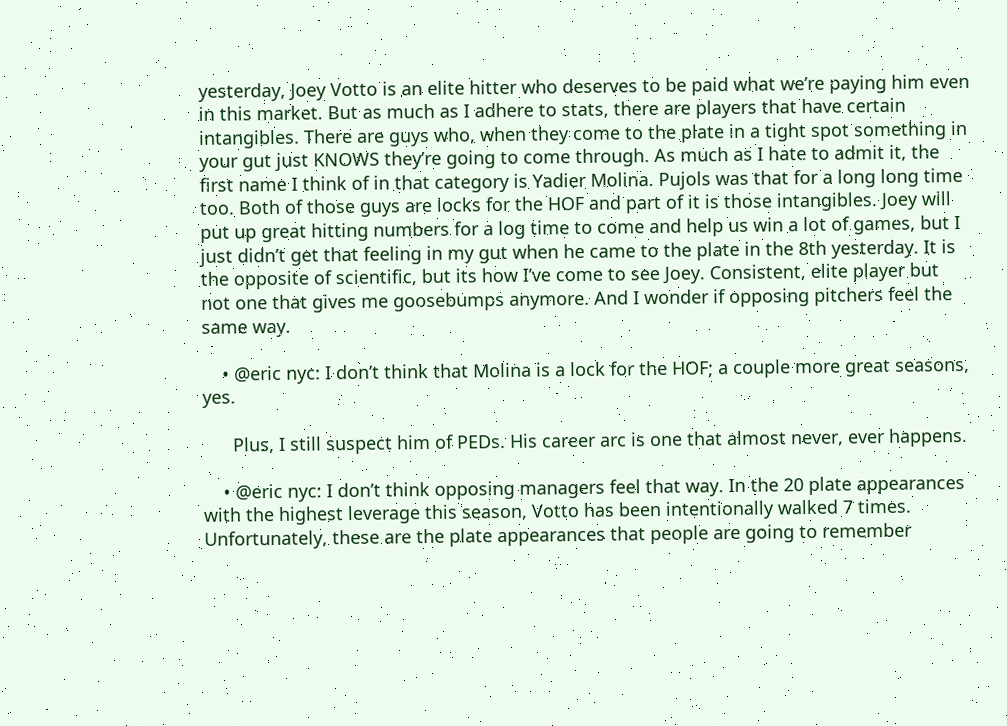yesterday, Joey Votto is an elite hitter who deserves to be paid what we’re paying him even in this market. But as much as I adhere to stats, there are players that have certain intangibles. There are guys who, when they come to the plate in a tight spot something in your gut just KNOWS they’re going to come through. As much as I hate to admit it, the first name I think of in that category is Yadier Molina. Pujols was that for a long long time too. Both of those guys are locks for the HOF and part of it is those intangibles. Joey will put up great hitting numbers for a log time to come and help us win a lot of games, but I just didn’t get that feeling in my gut when he came to the plate in the 8th yesterday. It is the opposite of scientific, but its how I’ve come to see Joey. Consistent, elite player but not one that gives me goosebumps anymore. And I wonder if opposing pitchers feel the same way.

    • @eric nyc: I don’t think that Molina is a lock for the HOF; a couple more great seasons, yes.

      Plus, I still suspect him of PEDs. His career arc is one that almost never, ever happens.

    • @eric nyc: I don’t think opposing managers feel that way. In the 20 plate appearances with the highest leverage this season, Votto has been intentionally walked 7 times. Unfortunately, these are the plate appearances that people are going to remember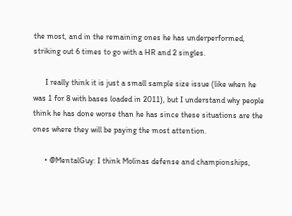the most, and in the remaining ones he has underperformed, striking out 6 times to go with a HR and 2 singles.

      I really think it is just a small sample size issue (like when he was 1 for 8 with bases loaded in 2011), but I understand why people think he has done worse than he has since these situations are the ones where they will be paying the most attention.

      • @MentalGuy: I think Molinas defense and championships,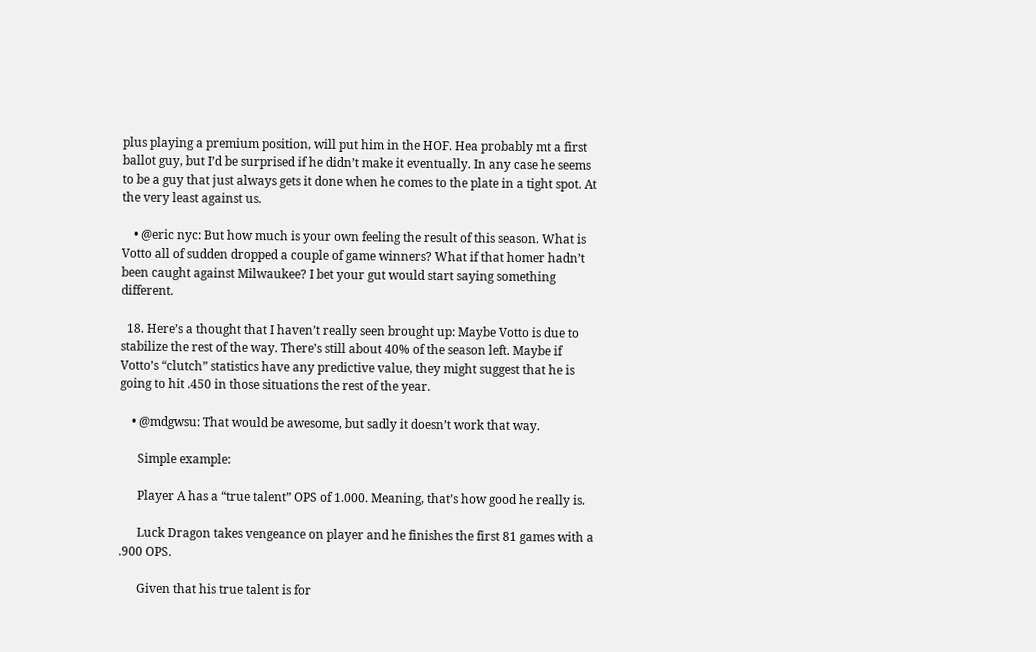plus playing a premium position, will put him in the HOF. Hea probably mt a first ballot guy, but I’d be surprised if he didn’t make it eventually. In any case he seems to be a guy that just always gets it done when he comes to the plate in a tight spot. At the very least against us.

    • @eric nyc: But how much is your own feeling the result of this season. What is Votto all of sudden dropped a couple of game winners? What if that homer hadn’t been caught against Milwaukee? I bet your gut would start saying something different.

  18. Here’s a thought that I haven’t really seen brought up: Maybe Votto is due to stabilize the rest of the way. There’s still about 40% of the season left. Maybe if Votto’s “clutch” statistics have any predictive value, they might suggest that he is going to hit .450 in those situations the rest of the year.

    • @mdgwsu: That would be awesome, but sadly it doesn’t work that way.

      Simple example:

      Player A has a “true talent” OPS of 1.000. Meaning, that’s how good he really is.

      Luck Dragon takes vengeance on player and he finishes the first 81 games with a .900 OPS.

      Given that his true talent is for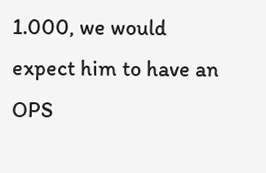1.000, we would expect him to have an OPS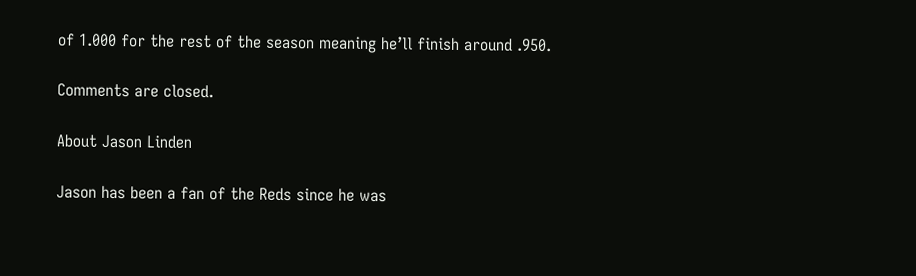of 1.000 for the rest of the season meaning he’ll finish around .950.

Comments are closed.

About Jason Linden

Jason has been a fan of the Reds since he was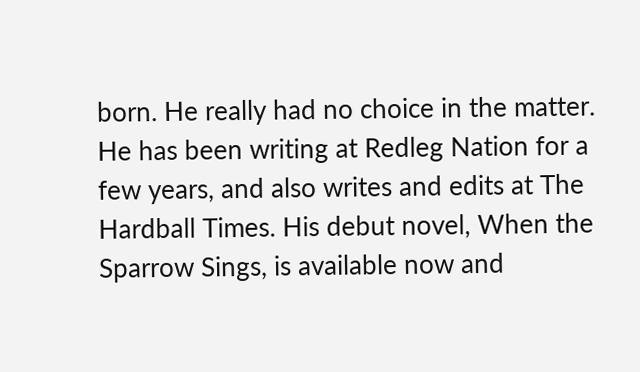born. He really had no choice in the matter. He has been writing at Redleg Nation for a few years, and also writes and edits at The Hardball Times. His debut novel, When the Sparrow Sings, is available now and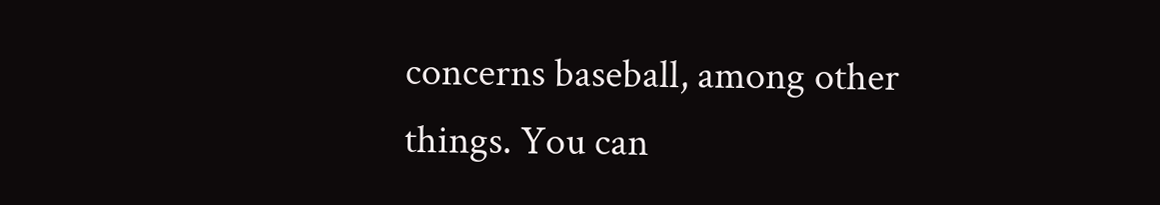concerns baseball, among other things. You can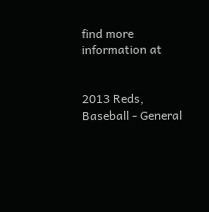find more information at


2013 Reds, Baseball - General